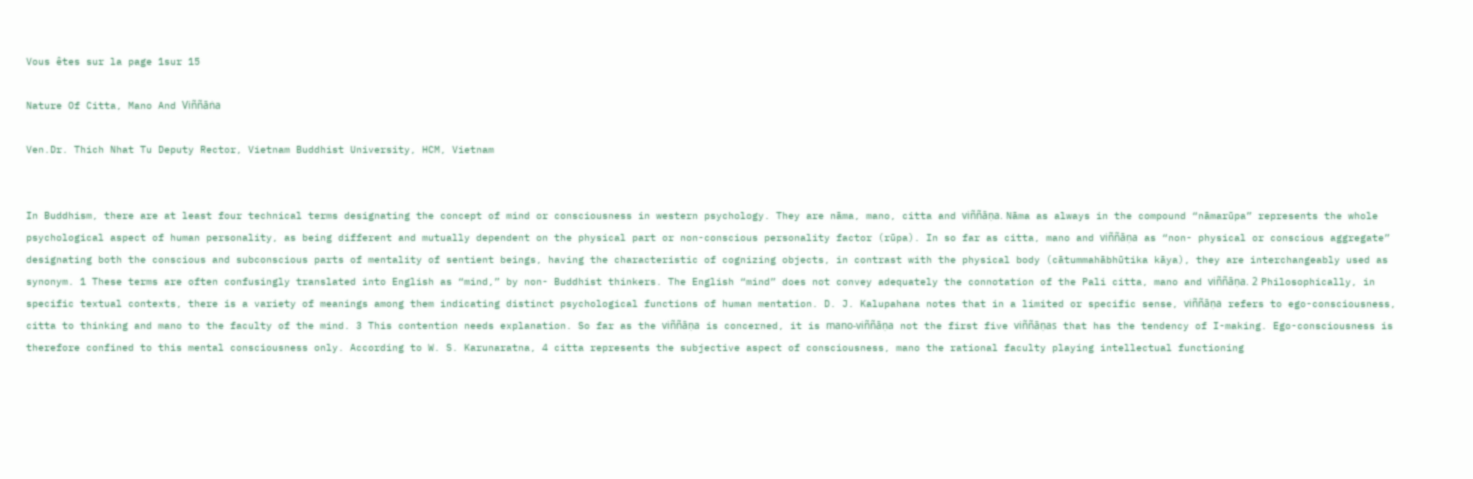Vous êtes sur la page 1sur 15

Nature Of Citta, Mano And Viññāṅa

Ven.Dr. Thich Nhat Tu Deputy Rector, Vietnam Buddhist University, HCM, Vietnam


In Buddhism, there are at least four technical terms designating the concept of mind or consciousness in western psychology. They are nāma, mano, citta and viññāṇa. Nāma as always in the compound “nāmarūpa” represents the whole psychological aspect of human personality, as being different and mutually dependent on the physical part or non-conscious personality factor (rūpa). In so far as citta, mano and viññāṇa as “non- physical or conscious aggregate” designating both the conscious and subconscious parts of mentality of sentient beings, having the characteristic of cognizing objects, in contrast with the physical body (cātummahābhūtika kāya), they are interchangeably used as synonym. 1 These terms are often confusingly translated into English as “mind,” by non- Buddhist thinkers. The English “mind” does not convey adequately the connotation of the Pali citta, mano and viññāṇa. 2 Philosophically, in specific textual contexts, there is a variety of meanings among them indicating distinct psychological functions of human mentation. D. J. Kalupahana notes that in a limited or specific sense, viññāṇa refers to ego-consciousness, citta to thinking and mano to the faculty of the mind. 3 This contention needs explanation. So far as the viññāṇa is concerned, it is mano-viññāṇa not the first five viññāṇas that has the tendency of I-making. Ego-consciousness is therefore confined to this mental consciousness only. According to W. S. Karunaratna, 4 citta represents the subjective aspect of consciousness, mano the rational faculty playing intellectual functioning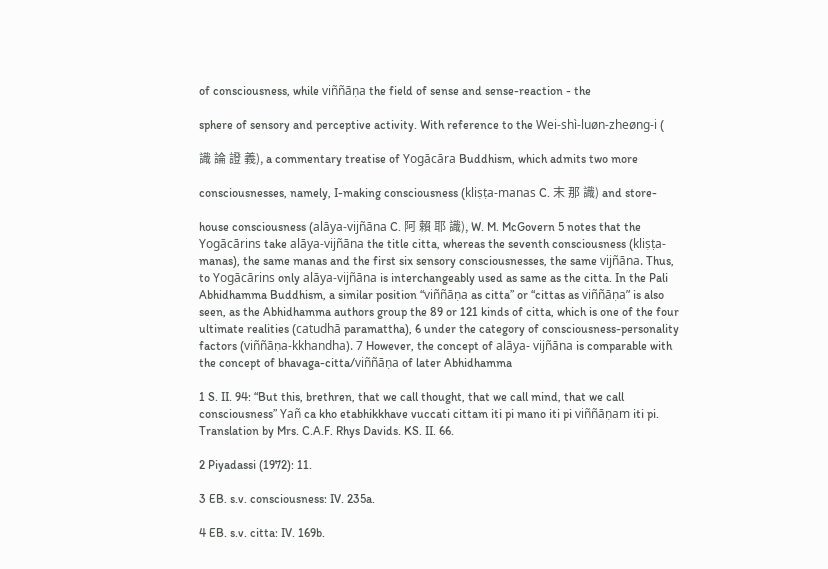of consciousness, while viññāṇa the field of sense and sense-reaction - the

sphere of sensory and perceptive activity. With reference to the Wei-shì-luøn-zheøng-i (

識 論 證 義), a commentary treatise of Yogācāra Buddhism, which admits two more

consciousnesses, namely, I-making consciousness (kliṣṭa-manas C. 末 那 識) and store-

house consciousness (alāya-vijñāna C. 阿 賴 耶 識), W. M. McGovern 5 notes that the Yogācārins take alāya-vijñāna the title citta, whereas the seventh consciousness (kliṣṭa- manas), the same manas and the first six sensory consciousnesses, the same vijñāna. Thus, to Yogācārins only alāya-vijñāna is interchangeably used as same as the citta. In the Pali Abhidhamma Buddhism, a similar position “viññāṇa as citta” or “cittas as viññāṇa” is also seen, as the Abhidhamma authors group the 89 or 121 kinds of citta, which is one of the four ultimate realities (catudhā paramattha), 6 under the category of consciousness-personality factors (viññāṇa-kkhandha). 7 However, the concept of alāya- vijñāna is comparable with the concept of bhavaga-citta/viññāṇa of later Abhidhamma

1 S. II. 94: “But this, brethren, that we call thought, that we call mind, that we call consciousness” Yañ ca kho etabhikkhave vuccati cittam iti pi mano iti pi viññāṇam iti pi. Translation by Mrs. C.A.F. Rhys Davids. KS. II. 66.

2 Piyadassi (1972): 11.

3 EB. s.v. consciousness: IV. 235a.

4 EB. s.v. citta: IV. 169b.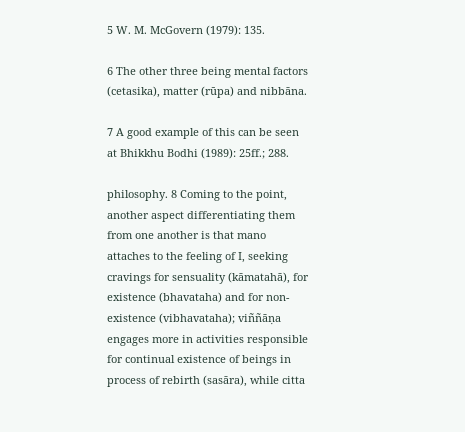5 W. M. McGovern (1979): 135.

6 The other three being mental factors (cetasika), matter (rūpa) and nibbāna.

7 A good example of this can be seen at Bhikkhu Bodhi (1989): 25ff.; 288.

philosophy. 8 Coming to the point, another aspect differentiating them from one another is that mano attaches to the feeling of I, seeking cravings for sensuality (kāmatahā), for existence (bhavataha) and for non-existence (vibhavataha); viññāṇa engages more in activities responsible for continual existence of beings in process of rebirth (sasāra), while citta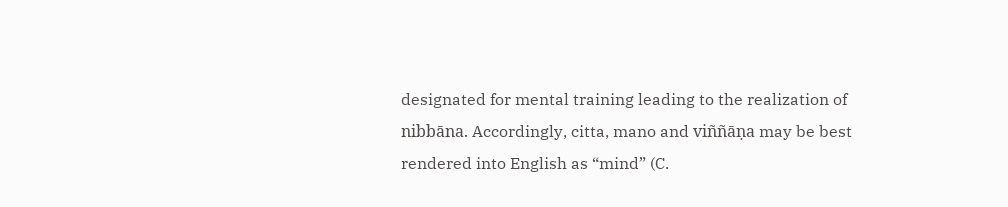designated for mental training leading to the realization of nibbāna. Accordingly, citta, mano and viññāṇa may be best rendered into English as “mind” (C.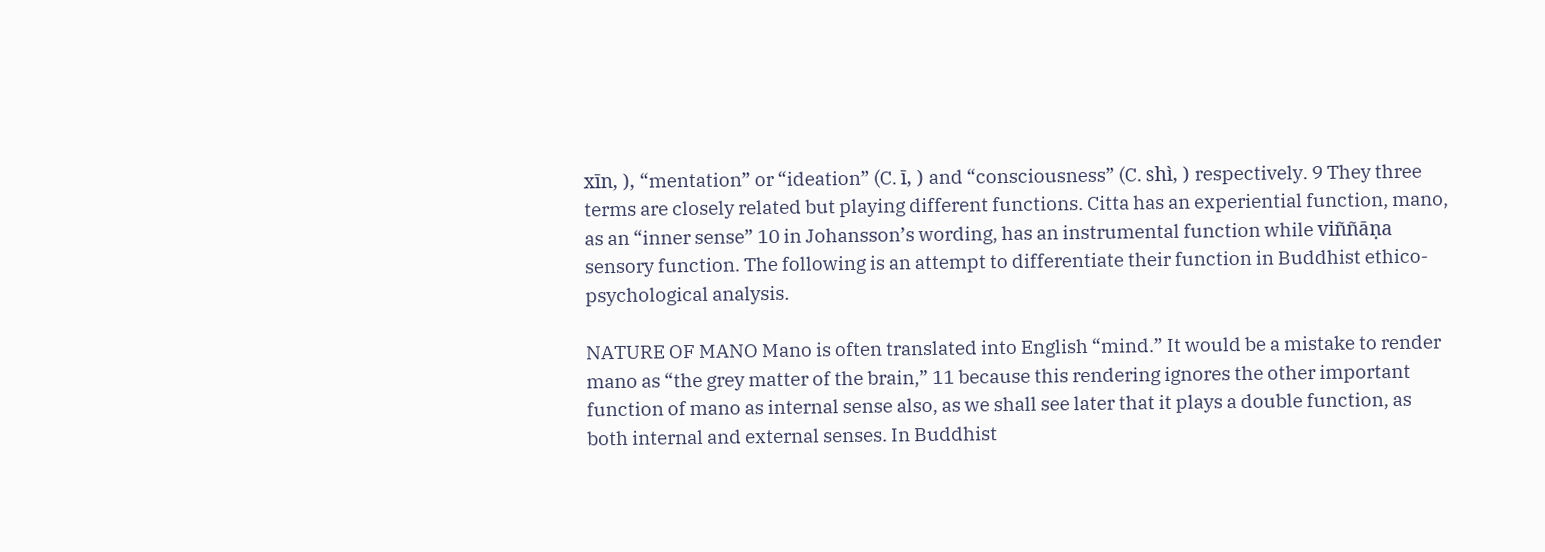xīn, ), “mentation” or “ideation” (C. ī, ) and “consciousness” (C. shì, ) respectively. 9 They three terms are closely related but playing different functions. Citta has an experiential function, mano, as an “inner sense” 10 in Johansson’s wording, has an instrumental function while viññāṇa sensory function. The following is an attempt to differentiate their function in Buddhist ethico-psychological analysis.

NATURE OF MANO Mano is often translated into English “mind.” It would be a mistake to render mano as “the grey matter of the brain,” 11 because this rendering ignores the other important function of mano as internal sense also, as we shall see later that it plays a double function, as both internal and external senses. In Buddhist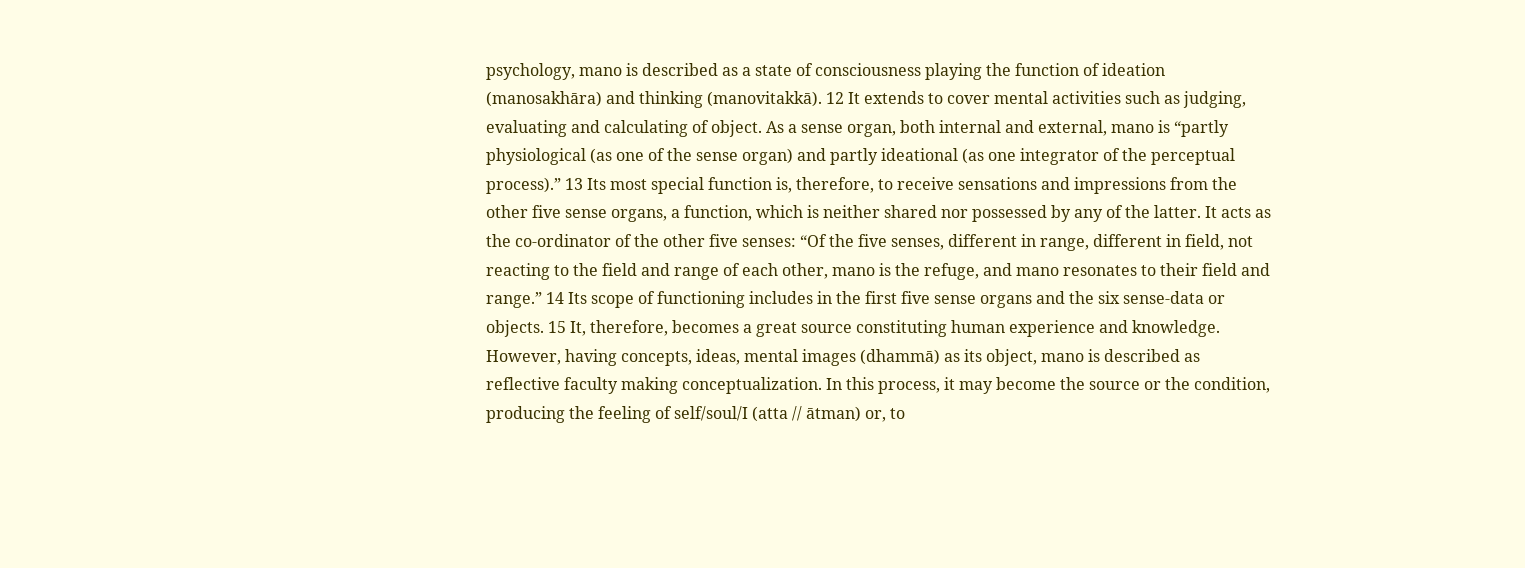psychology, mano is described as a state of consciousness playing the function of ideation (manosakhāra) and thinking (manovitakkā). 12 It extends to cover mental activities such as judging, evaluating and calculating of object. As a sense organ, both internal and external, mano is “partly physiological (as one of the sense organ) and partly ideational (as one integrator of the perceptual process).” 13 Its most special function is, therefore, to receive sensations and impressions from the other five sense organs, a function, which is neither shared nor possessed by any of the latter. It acts as the co-ordinator of the other five senses: “Of the five senses, different in range, different in field, not reacting to the field and range of each other, mano is the refuge, and mano resonates to their field and range.” 14 Its scope of functioning includes in the first five sense organs and the six sense-data or objects. 15 It, therefore, becomes a great source constituting human experience and knowledge. However, having concepts, ideas, mental images (dhammā) as its object, mano is described as reflective faculty making conceptualization. In this process, it may become the source or the condition, producing the feeling of self/soul/I (atta // ātman) or, to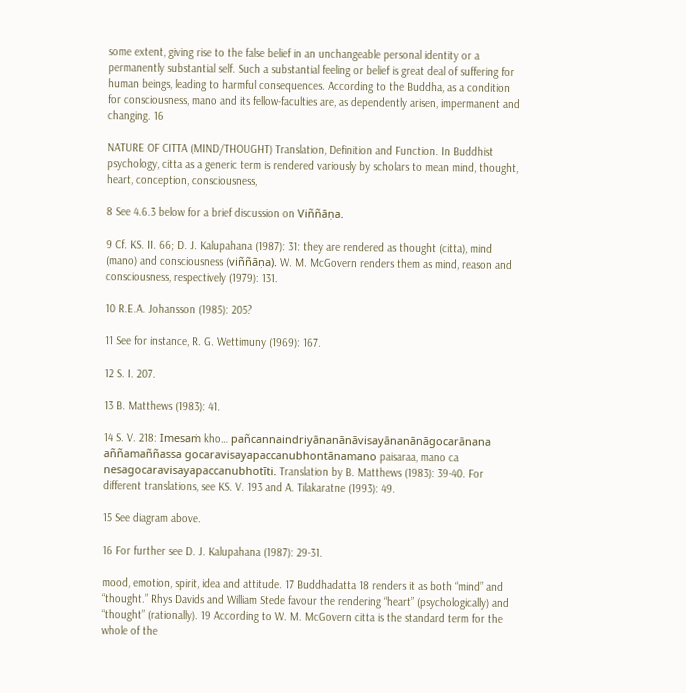some extent, giving rise to the false belief in an unchangeable personal identity or a permanently substantial self. Such a substantial feeling or belief is great deal of suffering for human beings, leading to harmful consequences. According to the Buddha, as a condition for consciousness, mano and its fellow-faculties are, as dependently arisen, impermanent and changing. 16

NATURE OF CITTA (MIND/THOUGHT) Translation, Definition and Function. In Buddhist psychology, citta as a generic term is rendered variously by scholars to mean mind, thought, heart, conception, consciousness,

8 See 4.6.3 below for a brief discussion on Viññāṇa.

9 Cf. KS. II. 66; D. J. Kalupahana (1987): 31: they are rendered as thought (citta), mind (mano) and consciousness (viññāṇa). W. M. McGovern renders them as mind, reason and consciousness, respectively (1979): 131.

10 R.E.A. Johansson (1985): 205?

11 See for instance, R. G. Wettimuny (1969): 167.

12 S. I. 207.

13 B. Matthews (1983): 41.

14 S. V. 218: Imesaṁ kho… pañcannaindriyānanānāvisayānanānāgocarānana aññamaññassa gocaravisayapaccanubhontānamano paisaraa, mano ca nesagocaravisayapaccanubhotīti. Translation by B. Matthews (1983): 39-40. For different translations, see KS. V. 193 and A. Tilakaratne (1993): 49.

15 See diagram above.

16 For further see D. J. Kalupahana (1987): 29-31.

mood, emotion, spirit, idea and attitude. 17 Buddhadatta 18 renders it as both “mind” and “thought.” Rhys Davids and William Stede favour the rendering “heart” (psychologically) and “thought” (rationally). 19 According to W. M. McGovern citta is the standard term for the whole of the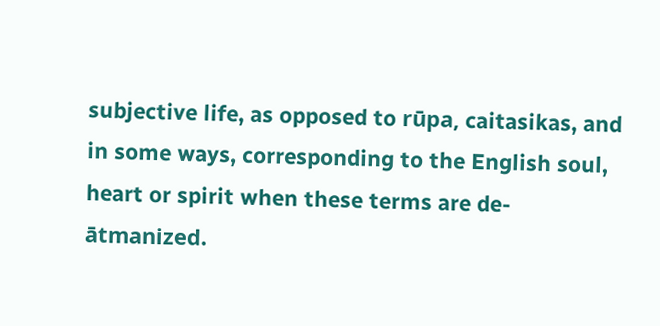subjective life, as opposed to rūpa, caitasikas, and in some ways, corresponding to the English soul, heart or spirit when these terms are de-ātmanized.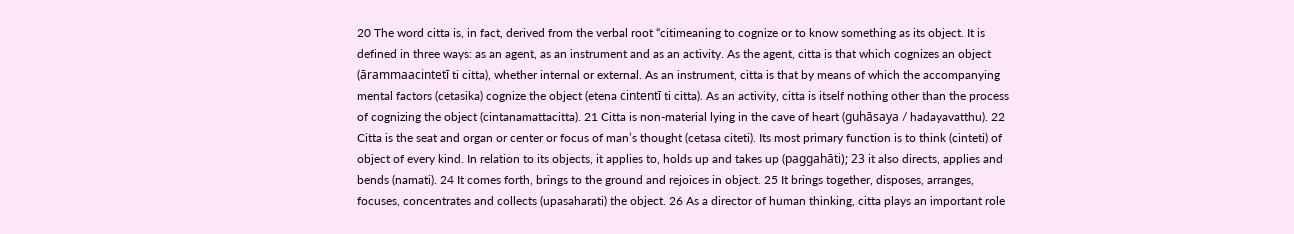20 The word citta is, in fact, derived from the verbal root “citimeaning to cognize or to know something as its object. It is defined in three ways: as an agent, as an instrument and as an activity. As the agent, citta is that which cognizes an object (ārammaacintetī ti citta), whether internal or external. As an instrument, citta is that by means of which the accompanying mental factors (cetasika) cognize the object (etena cintentī ti citta). As an activity, citta is itself nothing other than the process of cognizing the object (cintanamattacitta). 21 Citta is non-material lying in the cave of heart (guhāsaya / hadayavatthu). 22 Citta is the seat and organ or center or focus of man’s thought (cetasa citeti). Its most primary function is to think (cinteti) of object of every kind. In relation to its objects, it applies to, holds up and takes up (paggahāti); 23 it also directs, applies and bends (namati). 24 It comes forth, brings to the ground and rejoices in object. 25 It brings together, disposes, arranges, focuses, concentrates and collects (upasaharati) the object. 26 As a director of human thinking, citta plays an important role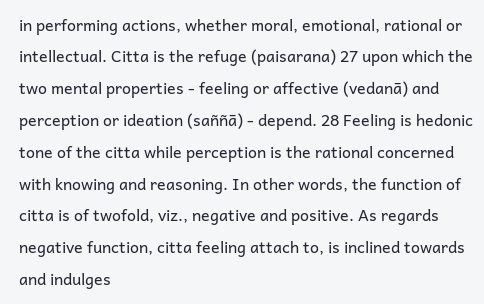in performing actions, whether moral, emotional, rational or intellectual. Citta is the refuge (paisarana) 27 upon which the two mental properties - feeling or affective (vedanā) and perception or ideation (saññā) - depend. 28 Feeling is hedonic tone of the citta while perception is the rational concerned with knowing and reasoning. In other words, the function of citta is of twofold, viz., negative and positive. As regards negative function, citta feeling attach to, is inclined towards and indulges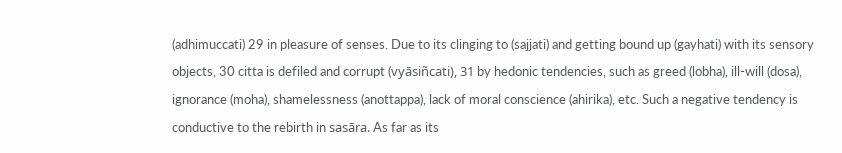(adhimuccati) 29 in pleasure of senses. Due to its clinging to (sajjati) and getting bound up (gayhati) with its sensory objects, 30 citta is defiled and corrupt (vyāsiñcati), 31 by hedonic tendencies, such as greed (lobha), ill-will (dosa), ignorance (moha), shamelessness (anottappa), lack of moral conscience (ahirika), etc. Such a negative tendency is conductive to the rebirth in sasāra. As far as its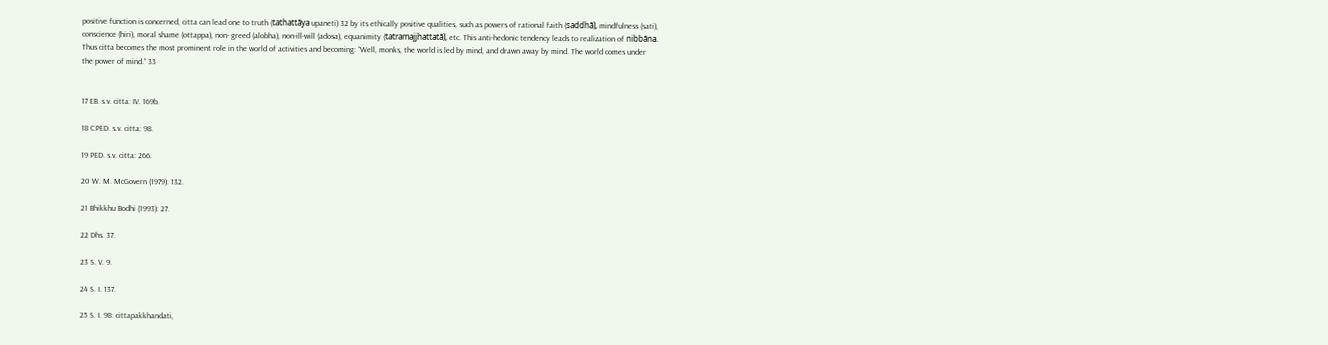positive function is concerned, citta can lead one to truth (tathattāya upaneti) 32 by its ethically positive qualities, such as powers of rational faith (saddhā), mindfulness (sati), conscience (hiri), moral shame (ottappa), non- greed (alobha), non-ill-will (adosa), equanimity (tatramajjhattatā), etc. This anti-hedonic tendency leads to realization of nibbāna. Thus citta becomes the most prominent role in the world of activities and becoming: “Well, monks, the world is led by mind, and drawn away by mind. The world comes under the power of mind.” 33


17 EB. s.v. citta: IV. 169b.

18 CPED. s.v. citta: 98.

19 PED. s.v. citta: 266.

20 W. M. McGovern (1979): 132.

21 Bhikkhu Bodhi (1993): 27.

22 Dhs. 37.

23 S. V. 9.

24 S. I. 137.

25 S. I. 98: cittapakkhandati,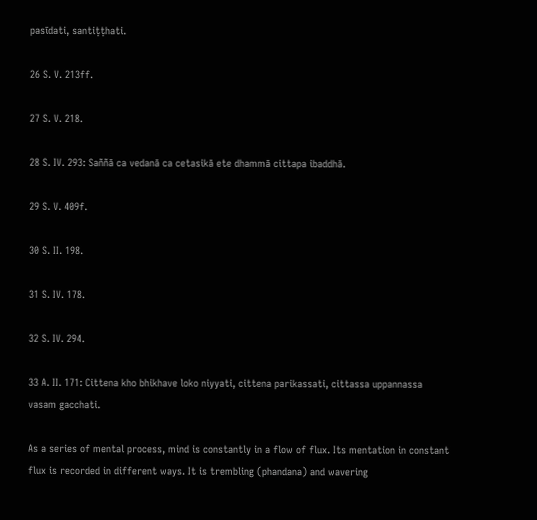pasīdati, santiṭṭhati.

26 S. V. 213ff.

27 S. V. 218.

28 S. IV. 293: Saññā ca vedanā ca cetasikā ete dhammā cittapa ibaddhā.

29 S. V. 409f.

30 S. II. 198.

31 S. IV. 178.

32 S. IV. 294.

33 A. II. 171: Cittena kho bhikhave loko niyyati, cittena parikassati, cittassa uppannassa vasam gacchati.

As a series of mental process, mind is constantly in a flow of flux. Its mentation in constant flux is recorded in different ways. It is trembling (phandana) and wavering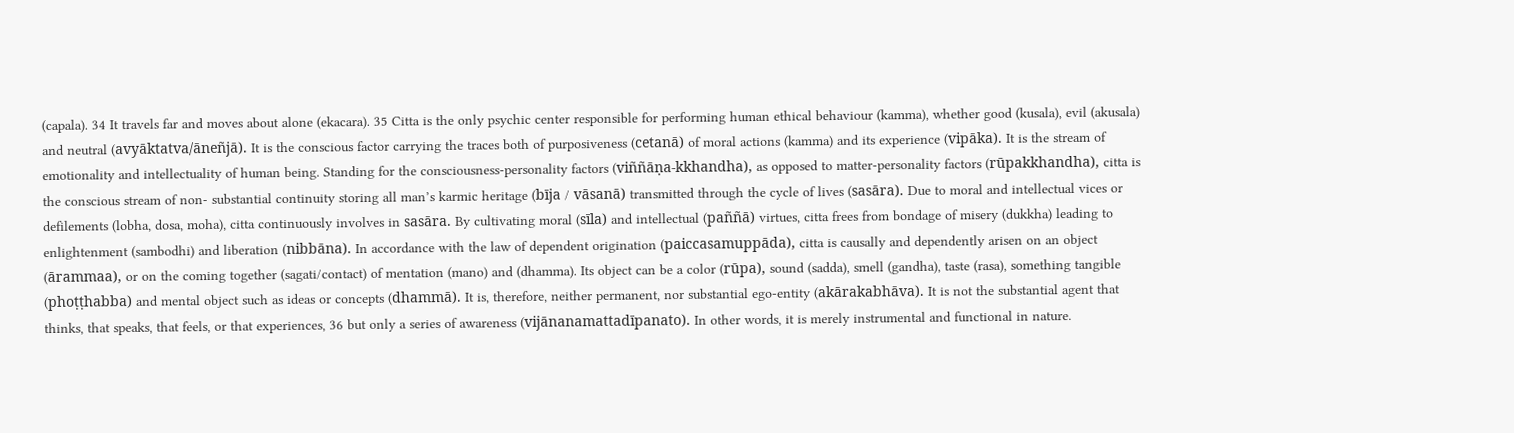(capala). 34 It travels far and moves about alone (ekacara). 35 Citta is the only psychic center responsible for performing human ethical behaviour (kamma), whether good (kusala), evil (akusala) and neutral (avyāktatva/āneñjā). It is the conscious factor carrying the traces both of purposiveness (cetanā) of moral actions (kamma) and its experience (vipāka). It is the stream of emotionality and intellectuality of human being. Standing for the consciousness-personality factors (viññāṇa-kkhandha), as opposed to matter-personality factors (rūpakkhandha), citta is the conscious stream of non- substantial continuity storing all man’s karmic heritage (bīja / vāsanā) transmitted through the cycle of lives (sasāra). Due to moral and intellectual vices or defilements (lobha, dosa, moha), citta continuously involves in sasāra. By cultivating moral (sīla) and intellectual (paññā) virtues, citta frees from bondage of misery (dukkha) leading to enlightenment (sambodhi) and liberation (nibbāna). In accordance with the law of dependent origination (paiccasamuppāda), citta is causally and dependently arisen on an object (ārammaa), or on the coming together (sagati/contact) of mentation (mano) and (dhamma). Its object can be a color (rūpa), sound (sadda), smell (gandha), taste (rasa), something tangible (phoṭṭhabba) and mental object such as ideas or concepts (dhammā). It is, therefore, neither permanent, nor substantial ego-entity (akārakabhāva). It is not the substantial agent that thinks, that speaks, that feels, or that experiences, 36 but only a series of awareness (vijānanamattadīpanato). In other words, it is merely instrumental and functional in nature.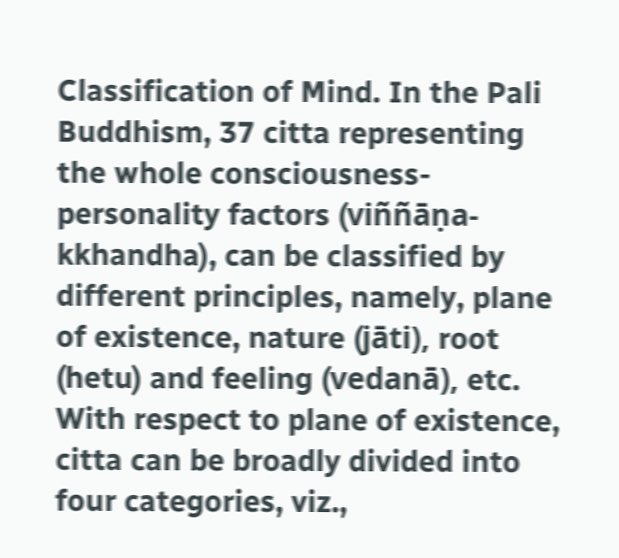Classification of Mind. In the Pali Buddhism, 37 citta representing the whole consciousness-personality factors (viññāṇa-kkhandha), can be classified by different principles, namely, plane of existence, nature (jāti), root (hetu) and feeling (vedanā), etc. With respect to plane of existence, citta can be broadly divided into four categories, viz.,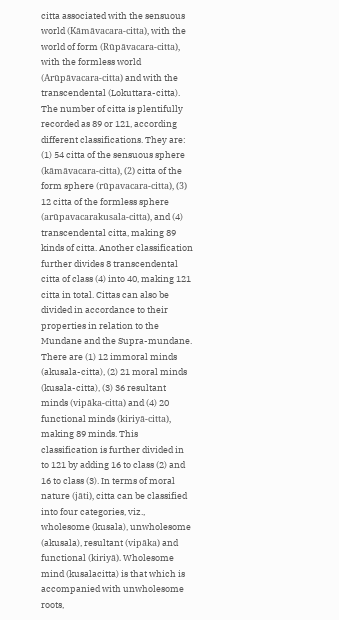citta associated with the sensuous world (Kāmāvacara-citta), with the world of form (Rūpāvacara-citta), with the formless world (Arūpāvacara-citta) and with the transcendental (Lokuttara-citta). The number of citta is plentifully recorded as 89 or 121, according different classifications. They are: (1) 54 citta of the sensuous sphere (kāmāvacara-citta), (2) citta of the form sphere (rūpavacara-citta), (3) 12 citta of the formless sphere (arūpavacarakusala-citta), and (4) transcendental citta, making 89 kinds of citta. Another classification further divides 8 transcendental citta of class (4) into 40, making 121 citta in total. Cittas can also be divided in accordance to their properties in relation to the Mundane and the Supra-mundane. There are (1) 12 immoral minds (akusala-citta), (2) 21 moral minds (kusala-citta), (3) 36 resultant minds (vipāka-citta) and (4) 20 functional minds (kiriyā-citta), making 89 minds. This classification is further divided in to 121 by adding 16 to class (2) and 16 to class (3). In terms of moral nature (jāti), citta can be classified into four categories, viz., wholesome (kusala), unwholesome (akusala), resultant (vipāka) and functional (kiriyā). Wholesome mind (kusalacitta) is that which is accompanied with unwholesome roots,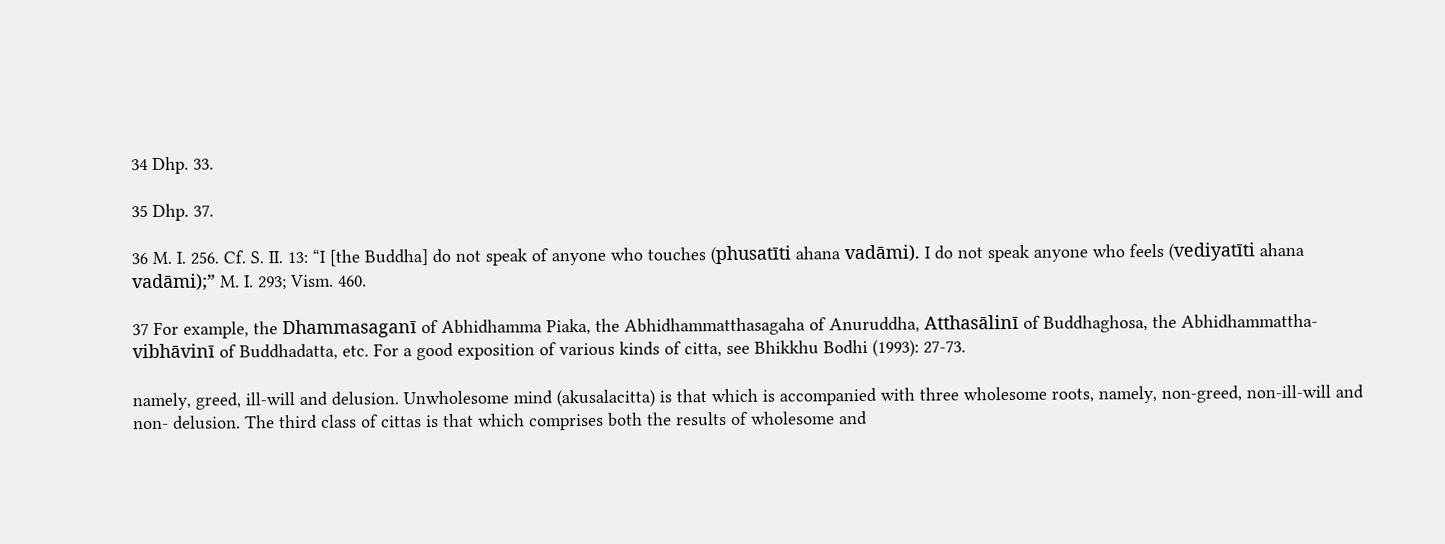34 Dhp. 33.

35 Dhp. 37.

36 M. I. 256. Cf. S. II. 13: “I [the Buddha] do not speak of anyone who touches (phusatīti ahana vadāmi). I do not speak anyone who feels (vediyatīti ahana vadāmi);” M. I. 293; Vism. 460.

37 For example, the Dhammasaganī of Abhidhamma Piaka, the Abhidhammatthasagaha of Anuruddha, Atthasālinī of Buddhaghosa, the Abhidhammattha-vibhāvinī of Buddhadatta, etc. For a good exposition of various kinds of citta, see Bhikkhu Bodhi (1993): 27-73.

namely, greed, ill-will and delusion. Unwholesome mind (akusalacitta) is that which is accompanied with three wholesome roots, namely, non-greed, non-ill-will and non- delusion. The third class of cittas is that which comprises both the results of wholesome and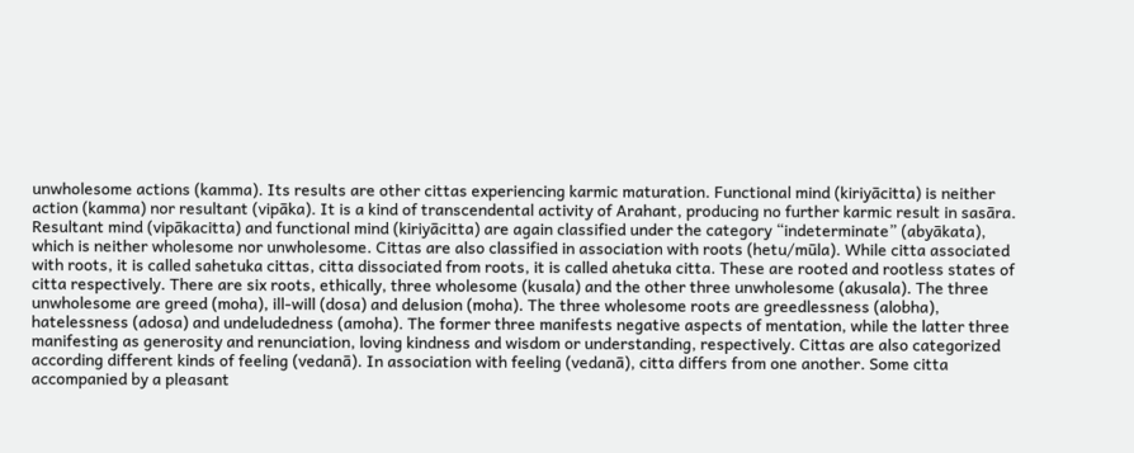unwholesome actions (kamma). Its results are other cittas experiencing karmic maturation. Functional mind (kiriyācitta) is neither action (kamma) nor resultant (vipāka). It is a kind of transcendental activity of Arahant, producing no further karmic result in sasāra. Resultant mind (vipākacitta) and functional mind (kiriyācitta) are again classified under the category “indeterminate” (abyākata), which is neither wholesome nor unwholesome. Cittas are also classified in association with roots (hetu/mūla). While citta associated with roots, it is called sahetuka cittas, citta dissociated from roots, it is called ahetuka citta. These are rooted and rootless states of citta respectively. There are six roots, ethically, three wholesome (kusala) and the other three unwholesome (akusala). The three unwholesome are greed (moha), ill-will (dosa) and delusion (moha). The three wholesome roots are greedlessness (alobha), hatelessness (adosa) and undeludedness (amoha). The former three manifests negative aspects of mentation, while the latter three manifesting as generosity and renunciation, loving kindness and wisdom or understanding, respectively. Cittas are also categorized according different kinds of feeling (vedanā). In association with feeling (vedanā), citta differs from one another. Some citta accompanied by a pleasant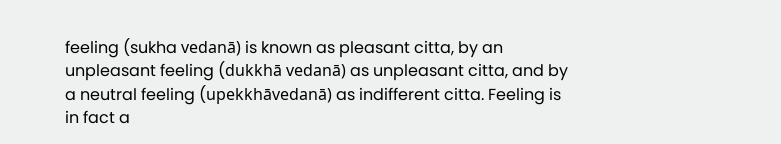feeling (sukha vedanā) is known as pleasant citta, by an unpleasant feeling (dukkhā vedanā) as unpleasant citta, and by a neutral feeling (upekkhāvedanā) as indifferent citta. Feeling is in fact a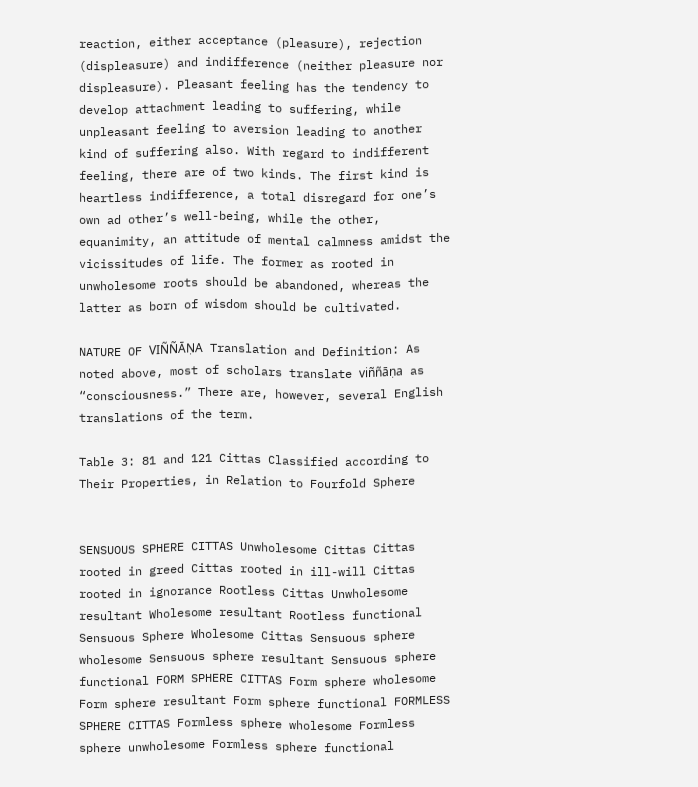reaction, either acceptance (pleasure), rejection (displeasure) and indifference (neither pleasure nor displeasure). Pleasant feeling has the tendency to develop attachment leading to suffering, while unpleasant feeling to aversion leading to another kind of suffering also. With regard to indifferent feeling, there are of two kinds. The first kind is heartless indifference, a total disregard for one’s own ad other’s well-being, while the other, equanimity, an attitude of mental calmness amidst the vicissitudes of life. The former as rooted in unwholesome roots should be abandoned, whereas the latter as born of wisdom should be cultivated.

NATURE OF VIÑÑĀṆA Translation and Definition: As noted above, most of scholars translate viññāṇa as “consciousness.” There are, however, several English translations of the term.

Table 3: 81 and 121 Cittas Classified according to Their Properties, in Relation to Fourfold Sphere


SENSUOUS SPHERE CITTAS Unwholesome Cittas Cittas rooted in greed Cittas rooted in ill-will Cittas rooted in ignorance Rootless Cittas Unwholesome resultant Wholesome resultant Rootless functional Sensuous Sphere Wholesome Cittas Sensuous sphere wholesome Sensuous sphere resultant Sensuous sphere functional FORM SPHERE CITTAS Form sphere wholesome Form sphere resultant Form sphere functional FORMLESS SPHERE CITTAS Formless sphere wholesome Formless sphere unwholesome Formless sphere functional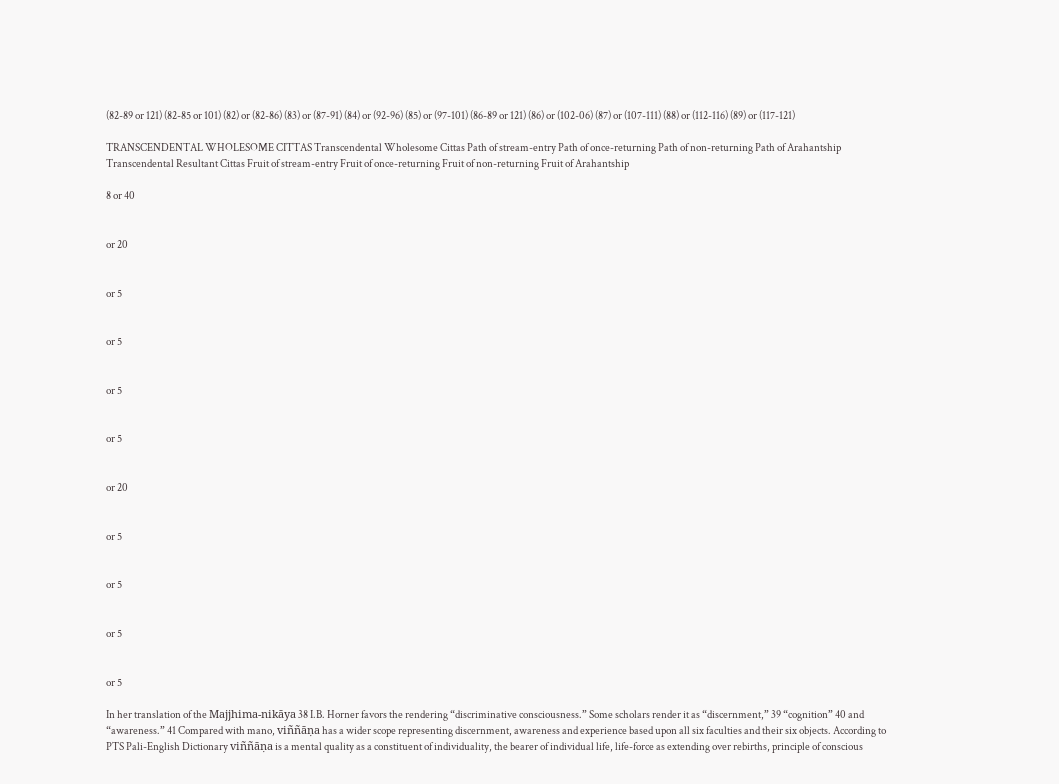(82-89 or 121) (82-85 or 101) (82) or (82-86) (83) or (87-91) (84) or (92-96) (85) or (97-101) (86-89 or 121) (86) or (102-06) (87) or (107-111) (88) or (112-116) (89) or (117-121)

TRANSCENDENTAL WHOLESOME CITTAS Transcendental Wholesome Cittas Path of stream-entry Path of once-returning Path of non-returning Path of Arahantship Transcendental Resultant Cittas Fruit of stream-entry Fruit of once-returning Fruit of non-returning Fruit of Arahantship

8 or 40


or 20


or 5


or 5


or 5


or 5


or 20


or 5


or 5


or 5


or 5

In her translation of the Majjhima-nikāya 38 I.B. Horner favors the rendering “discriminative consciousness.” Some scholars render it as “discernment,” 39 “cognition” 40 and “awareness.” 41 Compared with mano, viññāṇa has a wider scope representing discernment, awareness and experience based upon all six faculties and their six objects. According to PTS Pali-English Dictionary viññāṇa is a mental quality as a constituent of individuality, the bearer of individual life, life-force as extending over rebirths, principle of conscious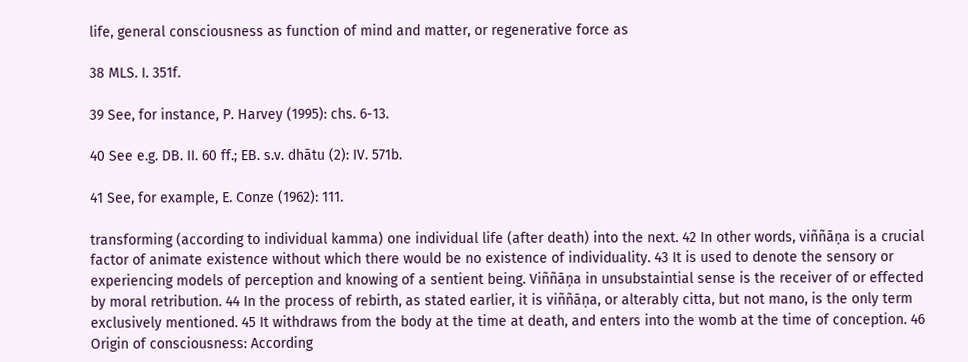life, general consciousness as function of mind and matter, or regenerative force as

38 MLS. I. 351f.

39 See, for instance, P. Harvey (1995): chs. 6-13.

40 See e.g. DB. II. 60 ff.; EB. s.v. dhātu (2): IV. 571b.

41 See, for example, E. Conze (1962): 111.

transforming (according to individual kamma) one individual life (after death) into the next. 42 In other words, viññāṇa is a crucial factor of animate existence without which there would be no existence of individuality. 43 It is used to denote the sensory or experiencing models of perception and knowing of a sentient being. Viññāṇa in unsubstaintial sense is the receiver of or effected by moral retribution. 44 In the process of rebirth, as stated earlier, it is viññāṇa, or alterably citta, but not mano, is the only term exclusively mentioned. 45 It withdraws from the body at the time at death, and enters into the womb at the time of conception. 46 Origin of consciousness: According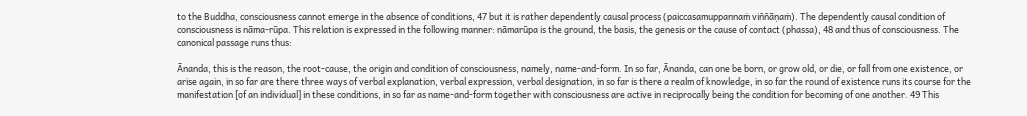to the Buddha, consciousness cannot emerge in the absence of conditions, 47 but it is rather dependently causal process (paiccasamuppannaṁ viññāṇaṁ). The dependently causal condition of consciousness is nāma-rūpa. This relation is expressed in the following manner: nāmarūpa is the ground, the basis, the genesis or the cause of contact (phassa), 48 and thus of consciousness. The canonical passage runs thus:

Ānanda, this is the reason, the root-cause, the origin and condition of consciousness, namely, name-and-form. In so far, Ānanda, can one be born, or grow old, or die, or fall from one existence, or arise again, in so far are there three ways of verbal explanation, verbal expression, verbal designation, in so far is there a realm of knowledge, in so far the round of existence runs its course for the manifestation [of an individual] in these conditions, in so far as name-and-form together with consciousness are active in reciprocally being the condition for becoming of one another. 49 This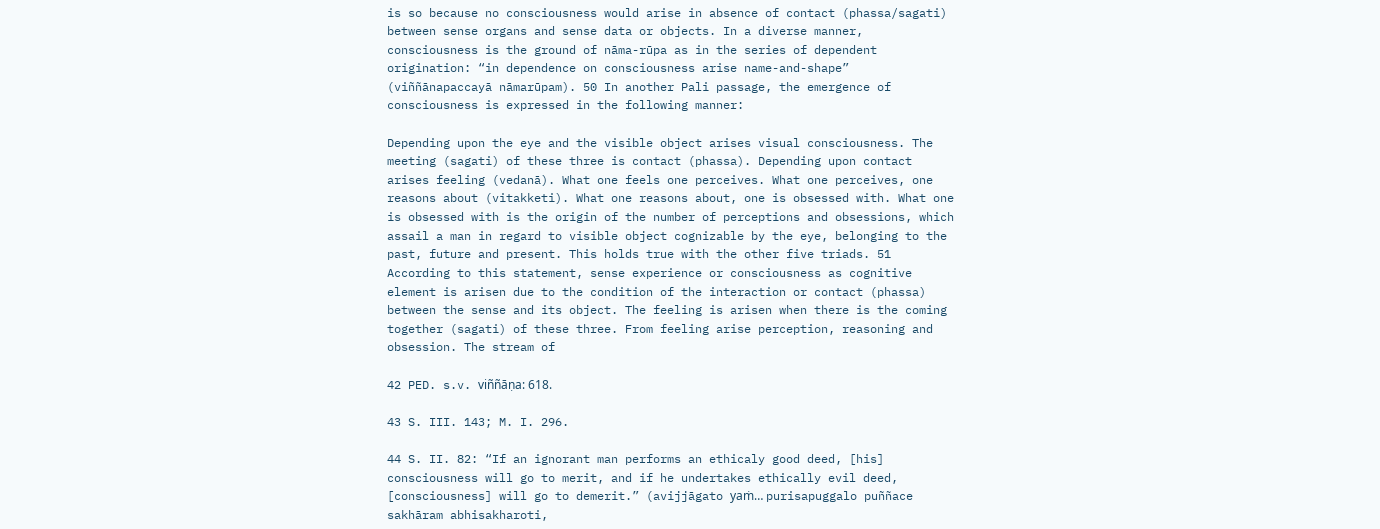is so because no consciousness would arise in absence of contact (phassa/sagati) between sense organs and sense data or objects. In a diverse manner, consciousness is the ground of nāma-rūpa as in the series of dependent origination: “in dependence on consciousness arise name-and-shape” (viññānapaccayā nāmarūpam). 50 In another Pali passage, the emergence of consciousness is expressed in the following manner:

Depending upon the eye and the visible object arises visual consciousness. The meeting (sagati) of these three is contact (phassa). Depending upon contact arises feeling (vedanā). What one feels one perceives. What one perceives, one reasons about (vitakketi). What one reasons about, one is obsessed with. What one is obsessed with is the origin of the number of perceptions and obsessions, which assail a man in regard to visible object cognizable by the eye, belonging to the past, future and present. This holds true with the other five triads. 51 According to this statement, sense experience or consciousness as cognitive element is arisen due to the condition of the interaction or contact (phassa) between the sense and its object. The feeling is arisen when there is the coming together (sagati) of these three. From feeling arise perception, reasoning and obsession. The stream of

42 PED. s.v. viññāṇa: 618.

43 S. III. 143; M. I. 296.

44 S. II. 82: “If an ignorant man performs an ethicaly good deed, [his] consciousness will go to merit, and if he undertakes ethically evil deed, [consciousness] will go to demerit.” (avijjāgato yaṁ… purisapuggalo puññace sakhāram abhisakharoti,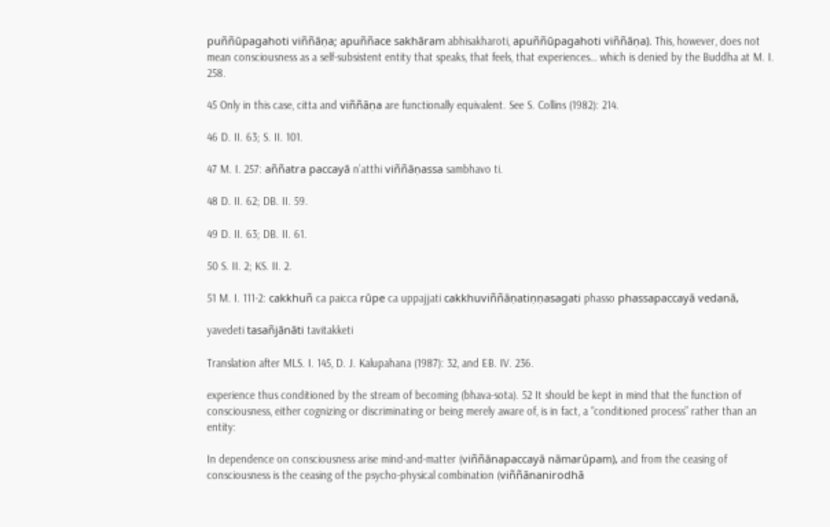puññūpagahoti viññāṇa; apuññace sakhāram abhisakharoti, apuññūpagahoti viññāṇa). This, however, does not mean consciousness as a self-subsistent entity that speaks, that feels, that experiences… which is denied by the Buddha at M. I. 258.

45 Only in this case, citta and viññāṇa are functionally equivalent. See S. Collins (1982): 214.

46 D. II. 63; S. II. 101.

47 M. I. 257: aññatra paccayā n’atthi viññāṇassa sambhavo ti.

48 D. II. 62; DB. II. 59.

49 D. II. 63; DB. II. 61.

50 S. II. 2; KS. II. 2.

51 M. I. 111-2: cakkhuñ ca paicca rūpe ca uppajjati cakkhuviññāṇatiṇṇasagati phasso phassapaccayā vedanā,

yavedeti tasañjānāti tavitakketi

Translation after MLS. I. 145, D. J. Kalupahana (1987): 32, and EB. IV. 236.

experience thus conditioned by the stream of becoming (bhava-sota). 52 It should be kept in mind that the function of consciousness, either cognizing or discriminating or being merely aware of, is in fact, a “conditioned process” rather than an entity:

In dependence on consciousness arise mind-and-matter (viññānapaccayā nāmarūpam), and from the ceasing of consciousness is the ceasing of the psycho-physical combination (viññānanirodhā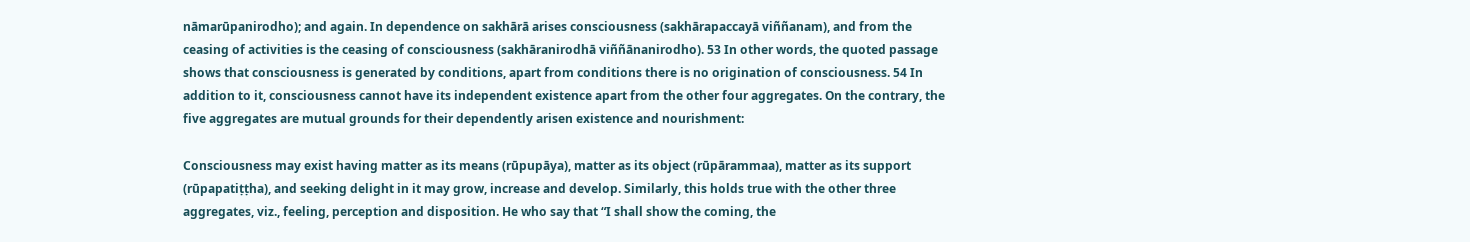nāmarūpanirodho); and again. In dependence on sakhārā arises consciousness (sakhārapaccayā viññanam), and from the ceasing of activities is the ceasing of consciousness (sakhāranirodhā viññānanirodho). 53 In other words, the quoted passage shows that consciousness is generated by conditions, apart from conditions there is no origination of consciousness. 54 In addition to it, consciousness cannot have its independent existence apart from the other four aggregates. On the contrary, the five aggregates are mutual grounds for their dependently arisen existence and nourishment:

Consciousness may exist having matter as its means (rūpupāya), matter as its object (rūpārammaa), matter as its support (rūpapatiṭṭha), and seeking delight in it may grow, increase and develop. Similarly, this holds true with the other three aggregates, viz., feeling, perception and disposition. He who say that “I shall show the coming, the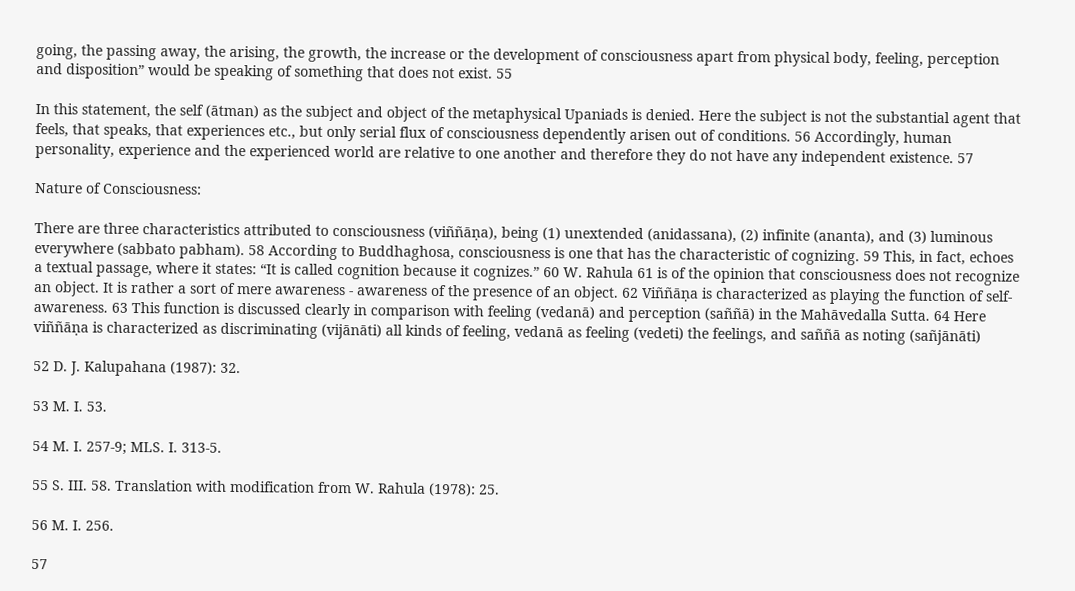going, the passing away, the arising, the growth, the increase or the development of consciousness apart from physical body, feeling, perception and disposition” would be speaking of something that does not exist. 55

In this statement, the self (ātman) as the subject and object of the metaphysical Upaniads is denied. Here the subject is not the substantial agent that feels, that speaks, that experiences etc., but only serial flux of consciousness dependently arisen out of conditions. 56 Accordingly, human personality, experience and the experienced world are relative to one another and therefore they do not have any independent existence. 57

Nature of Consciousness:

There are three characteristics attributed to consciousness (viññāṇa), being (1) unextended (anidassana), (2) infinite (ananta), and (3) luminous everywhere (sabbato pabham). 58 According to Buddhaghosa, consciousness is one that has the characteristic of cognizing. 59 This, in fact, echoes a textual passage, where it states: “It is called cognition because it cognizes.” 60 W. Rahula 61 is of the opinion that consciousness does not recognize an object. It is rather a sort of mere awareness - awareness of the presence of an object. 62 Viññāṇa is characterized as playing the function of self-awareness. 63 This function is discussed clearly in comparison with feeling (vedanā) and perception (saññā) in the Mahāvedalla Sutta. 64 Here viññāṇa is characterized as discriminating (vijānāti) all kinds of feeling, vedanā as feeling (vedeti) the feelings, and saññā as noting (sañjānāti)

52 D. J. Kalupahana (1987): 32.

53 M. I. 53.

54 M. I. 257-9; MLS. I. 313-5.

55 S. III. 58. Translation with modification from W. Rahula (1978): 25.

56 M. I. 256.

57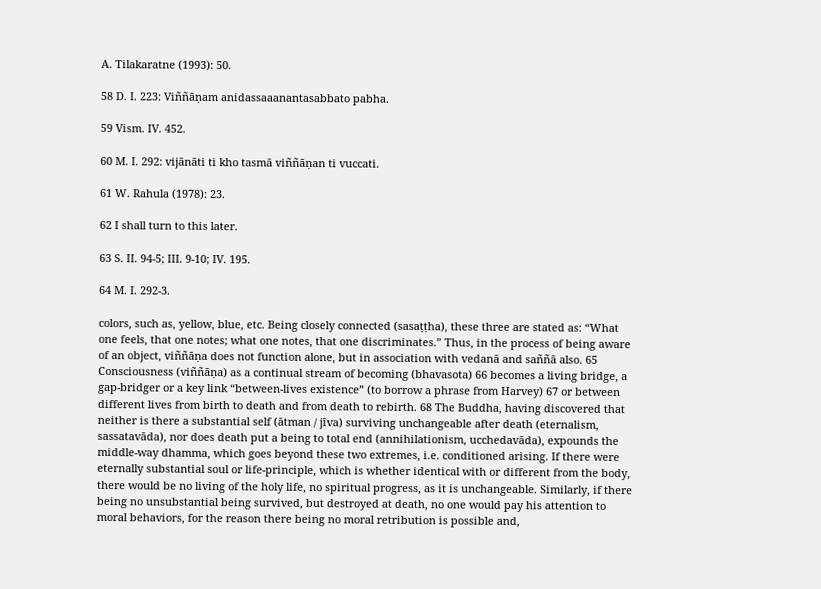A. Tilakaratne (1993): 50.

58 D. I. 223: Viññāṇam anidassaaanantasabbato pabha.

59 Vism. IV. 452.

60 M. I. 292: vijānāti ti kho tasmā viññāṇan ti vuccati.

61 W. Rahula (1978): 23.

62 I shall turn to this later.

63 S. II. 94-5; III. 9-10; IV. 195.

64 M. I. 292-3.

colors, such as, yellow, blue, etc. Being closely connected (sasaṭṭha), these three are stated as: “What one feels, that one notes; what one notes, that one discriminates.” Thus, in the process of being aware of an object, viññāṇa does not function alone, but in association with vedanā and saññā also. 65 Consciousness (viññāṇa) as a continual stream of becoming (bhavasota) 66 becomes a living bridge, a gap-bridger or a key link “between-lives existence” (to borrow a phrase from Harvey) 67 or between different lives from birth to death and from death to rebirth. 68 The Buddha, having discovered that neither is there a substantial self (ātman / jīva) surviving unchangeable after death (eternalism, sassatavāda), nor does death put a being to total end (annihilationism, ucchedavāda), expounds the middle-way dhamma, which goes beyond these two extremes, i.e. conditioned arising. If there were eternally substantial soul or life-principle, which is whether identical with or different from the body, there would be no living of the holy life, no spiritual progress, as it is unchangeable. Similarly, if there being no unsubstantial being survived, but destroyed at death, no one would pay his attention to moral behaviors, for the reason there being no moral retribution is possible and,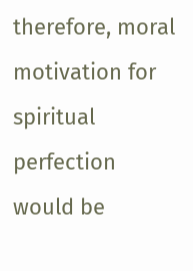therefore, moral motivation for spiritual perfection would be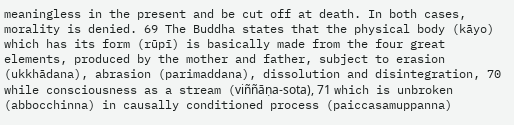meaningless in the present and be cut off at death. In both cases, morality is denied. 69 The Buddha states that the physical body (kāyo) which has its form (rūpī) is basically made from the four great elements, produced by the mother and father, subject to erasion (ukkhādana), abrasion (parimaddana), dissolution and disintegration, 70 while consciousness as a stream (viññāṇa-sota), 71 which is unbroken (abbocchinna) in causally conditioned process (paiccasamuppanna)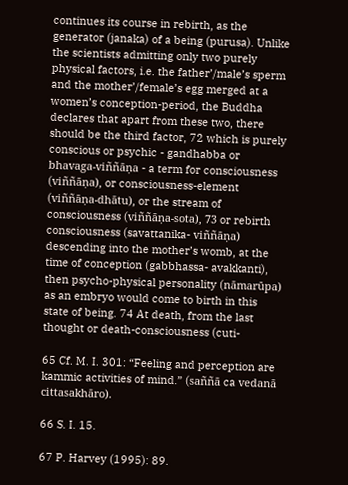continues its course in rebirth, as the generator (janaka) of a being (purusa). Unlike the scientists admitting only two purely physical factors, i.e. the father’/male’s sperm and the mother’/female’s egg merged at a women’s conception-period, the Buddha declares that apart from these two, there should be the third factor, 72 which is purely conscious or psychic - gandhabba or bhavaga-viññāṇa - a term for consciousness (viññāṇa), or consciousness-element (viññāṇa-dhātu), or the stream of consciousness (viññāṇa-sota), 73 or rebirth consciousness (savattanika- viññāṇa) descending into the mother’s womb, at the time of conception (gabbhassa- avakkanti), then psycho-physical personality (nāmarūpa) as an embryo would come to birth in this state of being. 74 At death, from the last thought or death-consciousness (cuti-

65 Cf. M. I. 301: “Feeling and perception are kammic activities of mind.” (saññā ca vedanā cittasakhāro).

66 S. I. 15.

67 P. Harvey (1995): 89.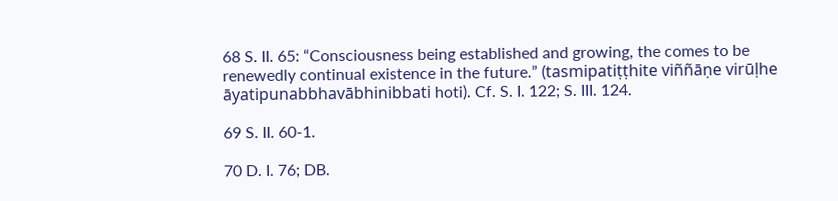68 S. II. 65: “Consciousness being established and growing, the comes to be renewedly continual existence in the future.” (tasmipatiṭṭhite viññāṇe virūḷhe āyatipunabbhavābhinibbati hoti). Cf. S. I. 122; S. III. 124.

69 S. II. 60-1.

70 D. I. 76; DB.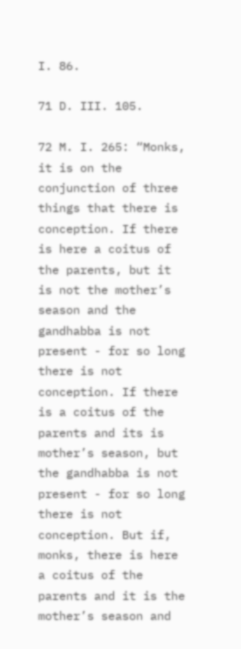I. 86.

71 D. III. 105.

72 M. I. 265: “Monks, it is on the conjunction of three things that there is conception. If there is here a coitus of the parents, but it is not the mother’s season and the gandhabba is not present - for so long there is not conception. If there is a coitus of the parents and its is mother’s season, but the gandhabba is not present - for so long there is not conception. But if, monks, there is here a coitus of the parents and it is the mother’s season and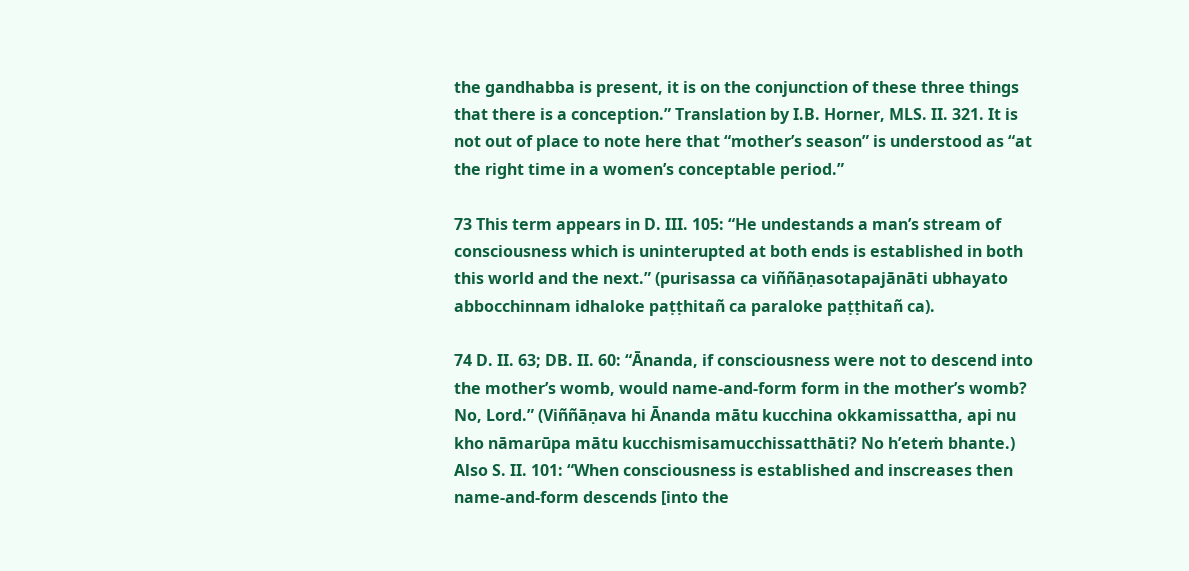the gandhabba is present, it is on the conjunction of these three things that there is a conception.” Translation by I.B. Horner, MLS. II. 321. It is not out of place to note here that “mother’s season” is understood as “at the right time in a women’s conceptable period.”

73 This term appears in D. III. 105: “He undestands a man’s stream of consciousness which is uninterupted at both ends is established in both this world and the next.” (purisassa ca viññāṇasotapajānāti ubhayato abbocchinnam idhaloke paṭṭhitañ ca paraloke paṭṭhitañ ca).

74 D. II. 63; DB. II. 60: “Ānanda, if consciousness were not to descend into the mother’s womb, would name-and-form form in the mother’s womb? No, Lord.” (Viññāṇava hi Ānanda mātu kucchina okkamissattha, api nu kho nāmarūpa mātu kucchismisamucchissatthāti? No h’eteṁ bhante.) Also S. II. 101: “When consciousness is established and inscreases then name-and-form descends [into the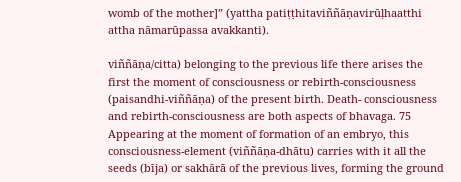womb of the mother]” (yattha patiṭṭhitaviññāṇavirūḷhaatthi attha nāmarūpassa avakkanti).

viññāṇa/citta) belonging to the previous life there arises the first the moment of consciousness or rebirth-consciousness (paisandhi-viññāṇa) of the present birth. Death- consciousness and rebirth-consciousness are both aspects of bhavaga. 75 Appearing at the moment of formation of an embryo, this consciousness-element (viññāṇa-dhātu) carries with it all the seeds (bīja) or sakhārā of the previous lives, forming the ground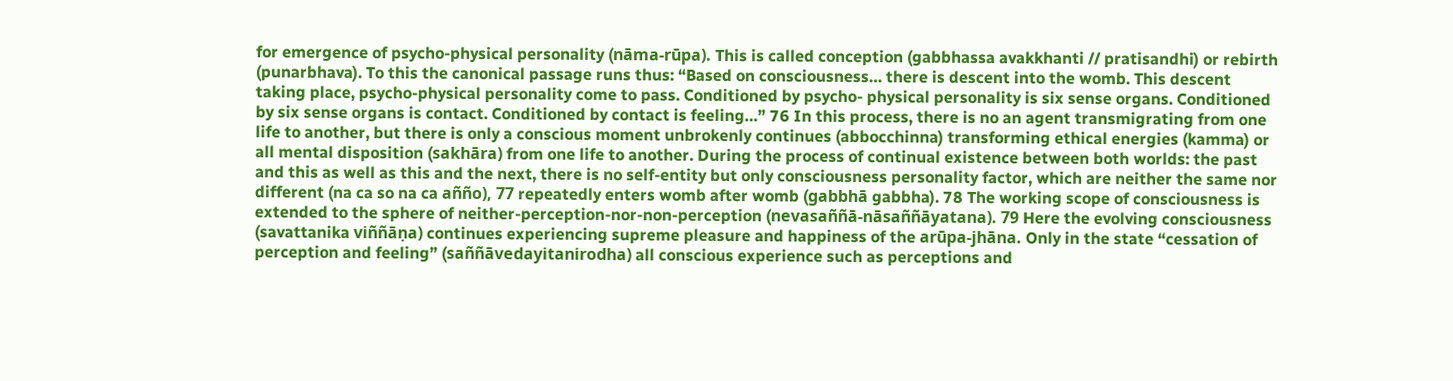for emergence of psycho-physical personality (nāma-rūpa). This is called conception (gabbhassa avakkhanti // pratisandhi) or rebirth (punarbhava). To this the canonical passage runs thus: “Based on consciousness… there is descent into the womb. This descent taking place, psycho-physical personality come to pass. Conditioned by psycho- physical personality is six sense organs. Conditioned by six sense organs is contact. Conditioned by contact is feeling…” 76 In this process, there is no an agent transmigrating from one life to another, but there is only a conscious moment unbrokenly continues (abbocchinna) transforming ethical energies (kamma) or all mental disposition (sakhāra) from one life to another. During the process of continual existence between both worlds: the past and this as well as this and the next, there is no self-entity but only consciousness personality factor, which are neither the same nor different (na ca so na ca añño), 77 repeatedly enters womb after womb (gabbhā gabbha). 78 The working scope of consciousness is extended to the sphere of neither-perception-nor-non-perception (nevasaññā-nāsaññāyatana). 79 Here the evolving consciousness (savattanika viññāṇa) continues experiencing supreme pleasure and happiness of the arūpa-jhāna. Only in the state “cessation of perception and feeling” (saññāvedayitanirodha) all conscious experience such as perceptions and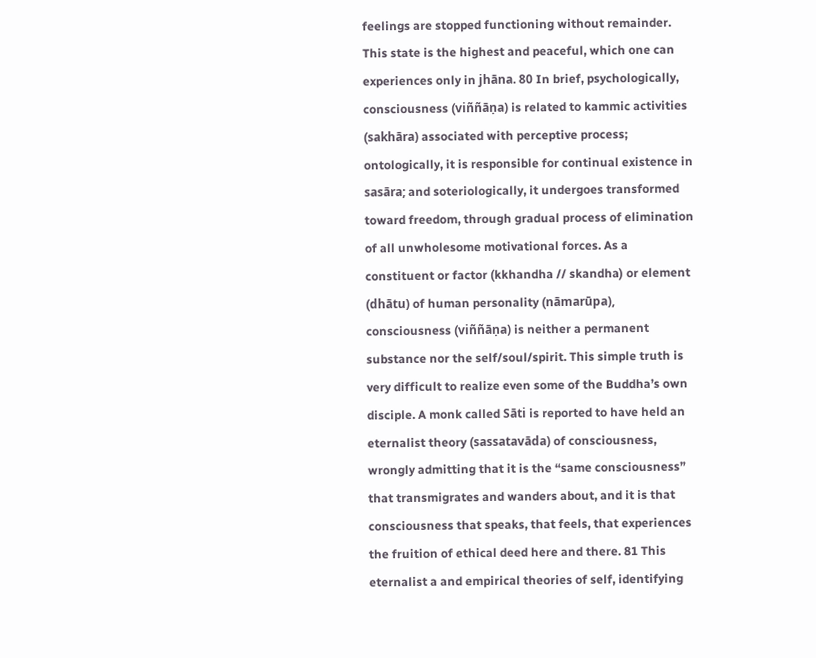feelings are stopped functioning without remainder. This state is the highest and peaceful, which one can experiences only in jhāna. 80 In brief, psychologically, consciousness (viññāṇa) is related to kammic activities (sakhāra) associated with perceptive process; ontologically, it is responsible for continual existence in sasāra; and soteriologically, it undergoes transformed toward freedom, through gradual process of elimination of all unwholesome motivational forces. As a constituent or factor (kkhandha // skandha) or element (dhātu) of human personality (nāmarūpa), consciousness (viññāṇa) is neither a permanent substance nor the self/soul/spirit. This simple truth is very difficult to realize even some of the Buddha’s own disciple. A monk called Sāti is reported to have held an eternalist theory (sassatavāda) of consciousness, wrongly admitting that it is the “same consciousness” that transmigrates and wanders about, and it is that consciousness that speaks, that feels, that experiences the fruition of ethical deed here and there. 81 This eternalist a and empirical theories of self, identifying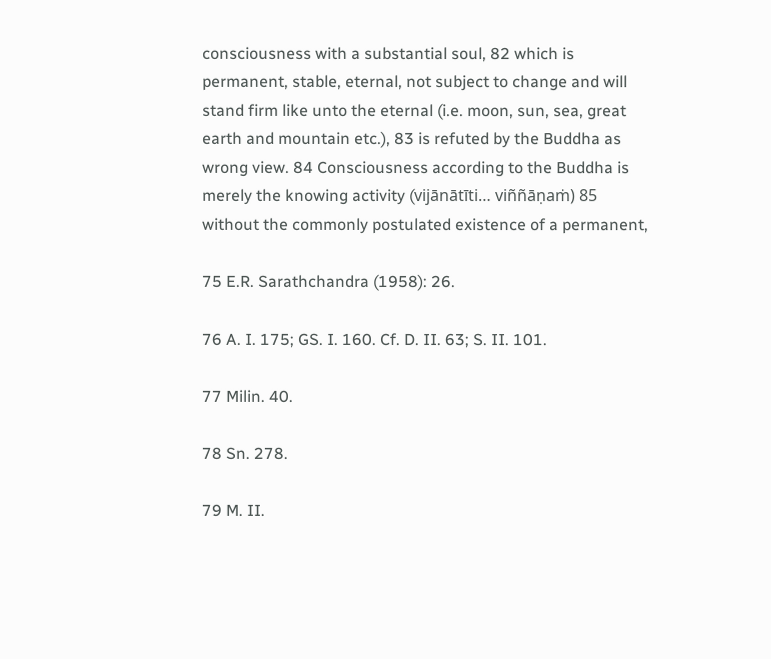consciousness with a substantial soul, 82 which is permanent, stable, eternal, not subject to change and will stand firm like unto the eternal (i.e. moon, sun, sea, great earth and mountain etc.), 83 is refuted by the Buddha as wrong view. 84 Consciousness according to the Buddha is merely the knowing activity (vijānātīti… viññāṇaṁ) 85 without the commonly postulated existence of a permanent,

75 E.R. Sarathchandra (1958): 26.

76 A. I. 175; GS. I. 160. Cf. D. II. 63; S. II. 101.

77 Milin. 40.

78 Sn. 278.

79 M. II.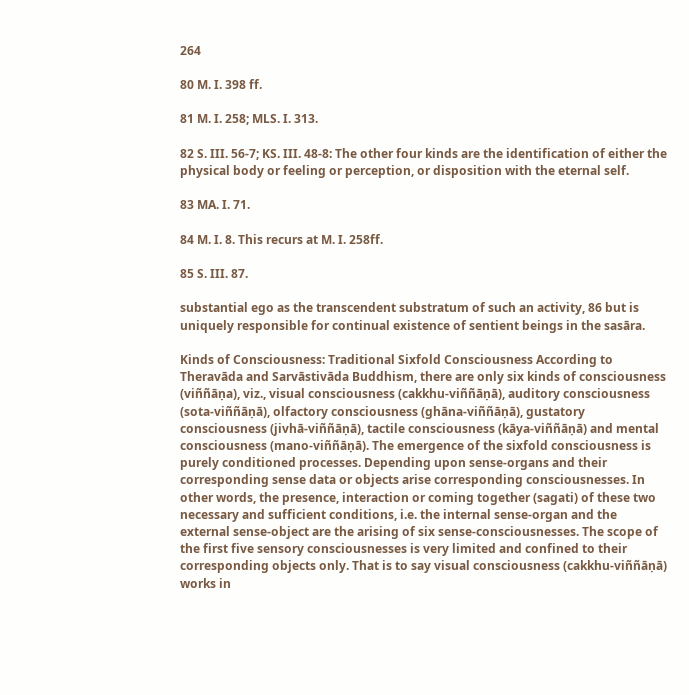264

80 M. I. 398 ff.

81 M. I. 258; MLS. I. 313.

82 S. III. 56-7; KS. III. 48-8: The other four kinds are the identification of either the physical body or feeling or perception, or disposition with the eternal self.

83 MA. I. 71.

84 M. I. 8. This recurs at M. I. 258ff.

85 S. III. 87.

substantial ego as the transcendent substratum of such an activity, 86 but is uniquely responsible for continual existence of sentient beings in the sasāra.

Kinds of Consciousness: Traditional Sixfold Consciousness According to Theravāda and Sarvāstivāda Buddhism, there are only six kinds of consciousness (viññāṇa), viz., visual consciousness (cakkhu-viññāṇā), auditory consciousness (sota-viññāṇā), olfactory consciousness (ghāna-viññāṇā), gustatory consciousness (jivhā-viññāṇā), tactile consciousness (kāya-viññāṇā) and mental consciousness (mano-viññāṇā). The emergence of the sixfold consciousness is purely conditioned processes. Depending upon sense-organs and their corresponding sense data or objects arise corresponding consciousnesses. In other words, the presence, interaction or coming together (sagati) of these two necessary and sufficient conditions, i.e. the internal sense-organ and the external sense-object are the arising of six sense-consciousnesses. The scope of the first five sensory consciousnesses is very limited and confined to their corresponding objects only. That is to say visual consciousness (cakkhu-viññāṇā) works in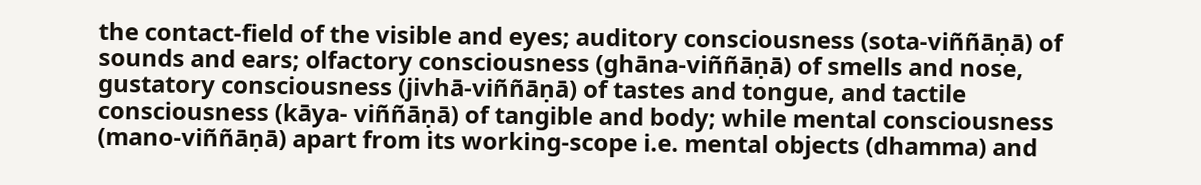the contact-field of the visible and eyes; auditory consciousness (sota-viññāṇā) of sounds and ears; olfactory consciousness (ghāna-viññāṇā) of smells and nose, gustatory consciousness (jivhā-viññāṇā) of tastes and tongue, and tactile consciousness (kāya- viññāṇā) of tangible and body; while mental consciousness (mano-viññāṇā) apart from its working-scope i.e. mental objects (dhamma) and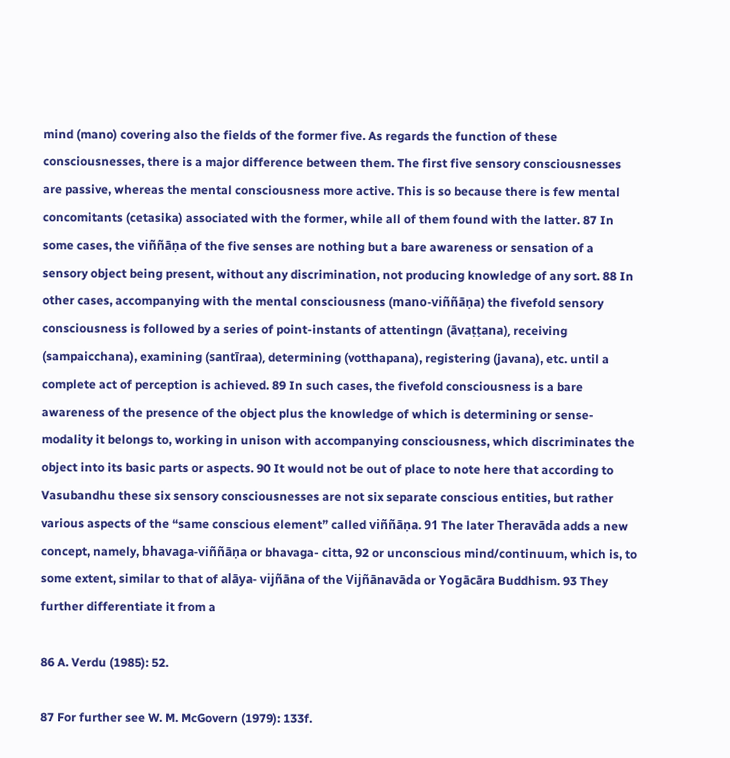mind (mano) covering also the fields of the former five. As regards the function of these consciousnesses, there is a major difference between them. The first five sensory consciousnesses are passive, whereas the mental consciousness more active. This is so because there is few mental concomitants (cetasika) associated with the former, while all of them found with the latter. 87 In some cases, the viññāṇa of the five senses are nothing but a bare awareness or sensation of a sensory object being present, without any discrimination, not producing knowledge of any sort. 88 In other cases, accompanying with the mental consciousness (mano-viññāṇa) the fivefold sensory consciousness is followed by a series of point-instants of attentingn (āvaṭṭana), receiving (sampaicchana), examining (santīraa), determining (votthapana), registering (javana), etc. until a complete act of perception is achieved. 89 In such cases, the fivefold consciousness is a bare awareness of the presence of the object plus the knowledge of which is determining or sense-modality it belongs to, working in unison with accompanying consciousness, which discriminates the object into its basic parts or aspects. 90 It would not be out of place to note here that according to Vasubandhu these six sensory consciousnesses are not six separate conscious entities, but rather various aspects of the “same conscious element” called viññāṇa. 91 The later Theravāda adds a new concept, namely, bhavaga-viññāṇa or bhavaga- citta, 92 or unconscious mind/continuum, which is, to some extent, similar to that of alāya- vijñāna of the Vijñānavāda or Yogācāra Buddhism. 93 They further differentiate it from a

86 A. Verdu (1985): 52.

87 For further see W. M. McGovern (1979): 133f.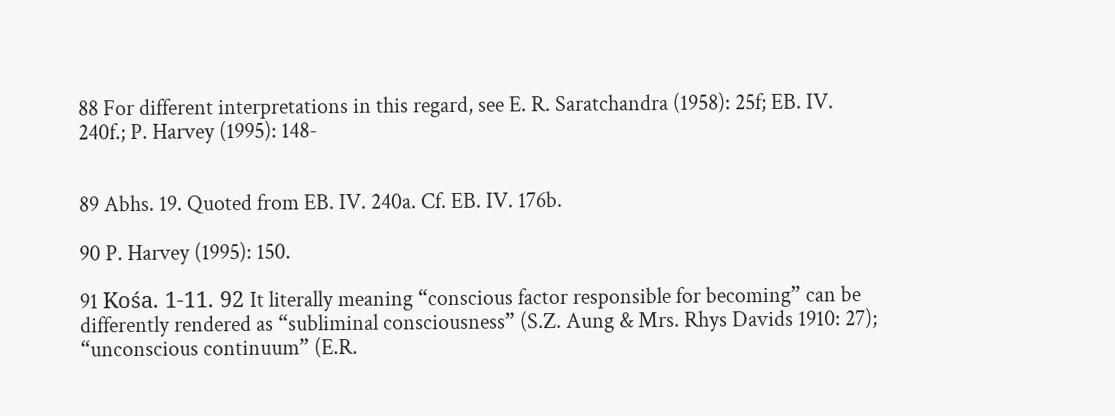88 For different interpretations in this regard, see E. R. Saratchandra (1958): 25f; EB. IV. 240f.; P. Harvey (1995): 148-


89 Abhs. 19. Quoted from EB. IV. 240a. Cf. EB. IV. 176b.

90 P. Harvey (1995): 150.

91 Kośa. 1-11. 92 It literally meaning “conscious factor responsible for becoming” can be differently rendered as “subliminal consciousness” (S.Z. Aung & Mrs. Rhys Davids 1910: 27); “unconscious continuum” (E.R.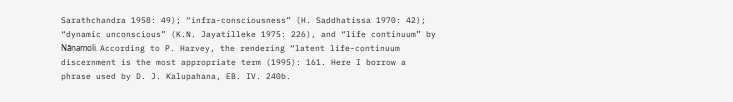Sarathchandra 1958: 49); “infra-consciousness” (H. Saddhatissa 1970: 42); “dynamic unconscious” (K.N. Jayatilleke 1975: 226), and “life continuum” by Nāṇamoli. According to P. Harvey, the rendering “latent life-continuum discernment is the most appropriate term (1995): 161. Here I borrow a phrase used by D. J. Kalupahana, EB. IV. 240b.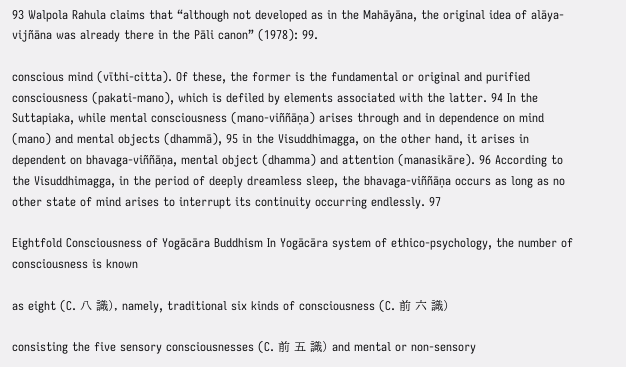93 Walpola Rahula claims that “although not developed as in the Mahāyāna, the original idea of alāya-vijñāna was already there in the Pāli canon” (1978): 99.

conscious mind (vīthi-citta). Of these, the former is the fundamental or original and purified consciousness (pakati-mano), which is defiled by elements associated with the latter. 94 In the Suttapiaka, while mental consciousness (mano-viññāṇa) arises through and in dependence on mind (mano) and mental objects (dhammā), 95 in the Visuddhimagga, on the other hand, it arises in dependent on bhavaga-viññāṇa, mental object (dhamma) and attention (manasikāre). 96 According to the Visuddhimagga, in the period of deeply dreamless sleep, the bhavaga-viññāṇa occurs as long as no other state of mind arises to interrupt its continuity occurring endlessly. 97

Eightfold Consciousness of Yogācāra Buddhism In Yogācāra system of ethico-psychology, the number of consciousness is known

as eight (C. 八 識), namely, traditional six kinds of consciousness (C. 前 六 識)

consisting the five sensory consciousnesses (C. 前 五 識) and mental or non-sensory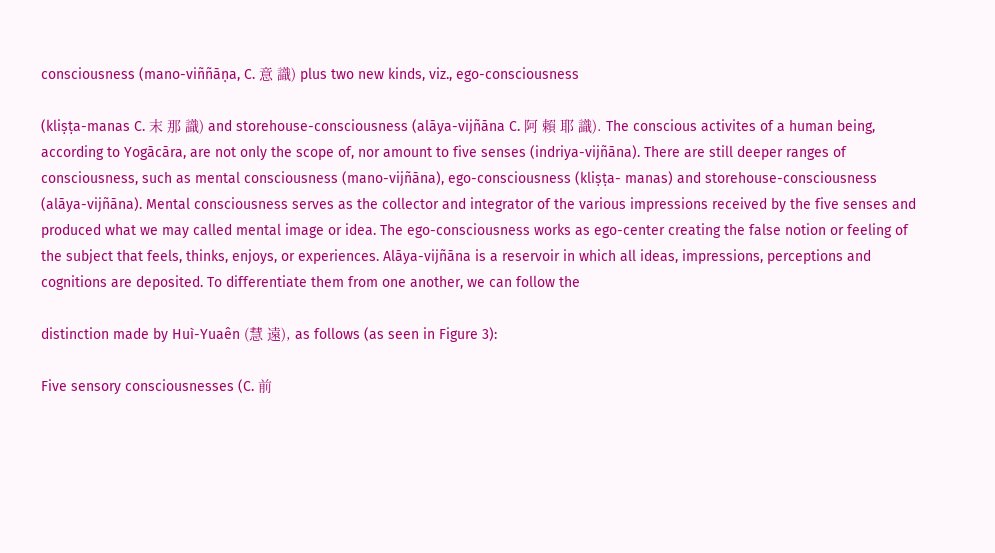consciousness (mano-viññāṇa, C. 意 識) plus two new kinds, viz., ego-consciousness

(kliṣṭa-manas C. 末 那 識) and storehouse-consciousness (alāya-vijñāna C. 阿 賴 耶 識). The conscious activites of a human being, according to Yogācāra, are not only the scope of, nor amount to five senses (indriya-vijñāna). There are still deeper ranges of consciousness, such as mental consciousness (mano-vijñāna), ego-consciousness (kliṣṭa- manas) and storehouse-consciousness (alāya-vijñāna). Mental consciousness serves as the collector and integrator of the various impressions received by the five senses and produced what we may called mental image or idea. The ego-consciousness works as ego-center creating the false notion or feeling of the subject that feels, thinks, enjoys, or experiences. Alāya-vijñāna is a reservoir in which all ideas, impressions, perceptions and cognitions are deposited. To differentiate them from one another, we can follow the

distinction made by Huì-Yuaên (慧 遠), as follows (as seen in Figure 3):

Five sensory consciousnesses (C. 前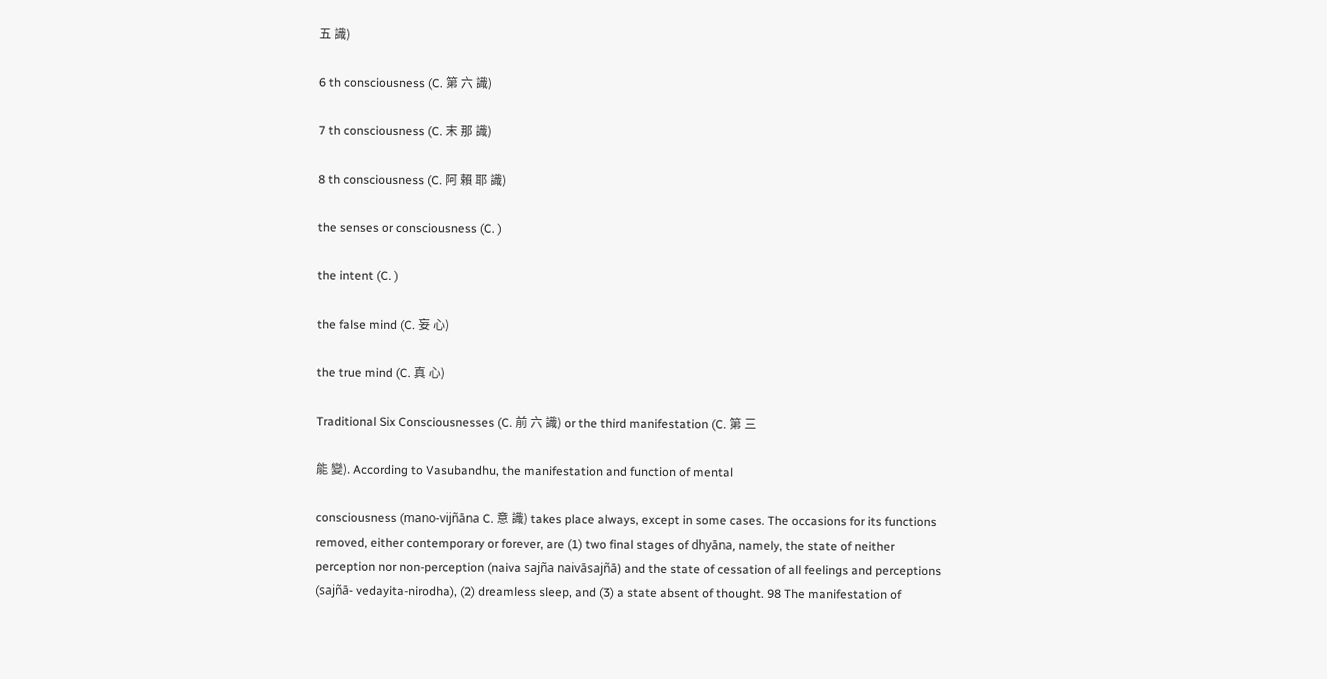五 識)

6 th consciousness (C. 第 六 識)

7 th consciousness (C. 末 那 識)

8 th consciousness (C. 阿 賴 耶 識)

the senses or consciousness (C. )

the intent (C. )

the false mind (C. 妄 心)

the true mind (C. 真 心)

Traditional Six Consciousnesses (C. 前 六 識) or the third manifestation (C. 第 三

能 變). According to Vasubandhu, the manifestation and function of mental

consciousness (mano-vijñāna C. 意 識) takes place always, except in some cases. The occasions for its functions removed, either contemporary or forever, are (1) two final stages of dhyāna, namely, the state of neither perception nor non-perception (naiva sajña naivāsajñā) and the state of cessation of all feelings and perceptions (sajñā- vedayita-nirodha), (2) dreamless sleep, and (3) a state absent of thought. 98 The manifestation of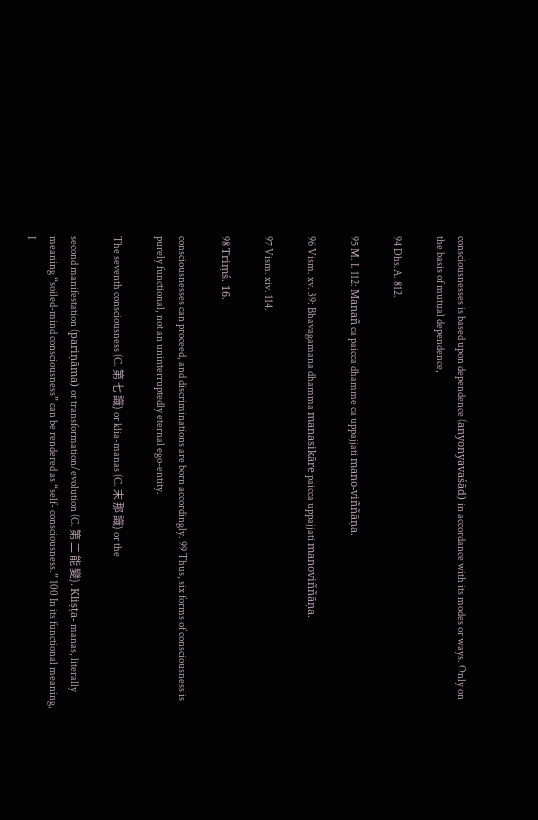consciousnesses is based upon dependence (anyonyavaśād) in accordance with its modes or ways. Only on the basis of mutual dependence,

94 Dhs.A. 812.

95 M. I. 112: Manañ ca paicca dhamme ca uppajjati mano-viññāṇa.

96 Vism. xv. 39: Bhavagamana dhamma manasikāre paicca uppajjati manoviññāṇa.

97 Vism. xiv. 114.

98 Triṃś. 16.

consciousnesses can proceed, and discriminations are born accordingly. 99 Thus, six forms of consciousness is purely functional, not an uninterruptedly eternal ego-entity.

The seventh consciousness (C. 第 七 識) or klia-manas (C. 末 那 識) or the

second manifestation (pariṇāma) or transformation/evolution (C. 第 二 能 變). Kliṣṭa- manas, literally meaning “soiled-mind consciousness” can be rendered as “self- consciousness.” 100 In its functional meaning, I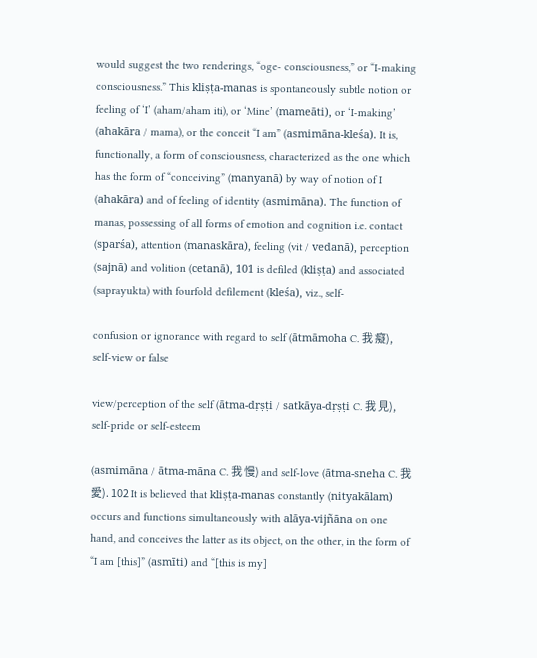would suggest the two renderings, “oge- consciousness,” or “I-making consciousness.” This kliṣṭa-manas is spontaneously subtle notion or feeling of ‘I’ (aham/aham iti), or ‘Mine’ (mameāti), or ‘I-making’ (ahakāra / mama), or the conceit “I am” (asmimāna-kleśa). It is, functionally, a form of consciousness, characterized as the one which has the form of “conceiving” (manyanā) by way of notion of I (ahakāra) and of feeling of identity (asmimāna). The function of manas, possessing of all forms of emotion and cognition i.e. contact (sparśa), attention (manaskāra), feeling (vit / vedanā), perception (sajnā) and volition (cetanā), 101 is defiled (kliṣṭa) and associated (saprayukta) with fourfold defilement (kleśa), viz., self-

confusion or ignorance with regard to self (ātmāmoha C. 我 癡), self-view or false

view/perception of the self (ātma-dṛṣṭi / satkāya-dṛṣṭi C. 我 見), self-pride or self-esteem

(asmimāna / ātma-māna C. 我 慢) and self-love (ātma-sneha C. 我 愛). 102 It is believed that kliṣṭa-manas constantly (nityakālam) occurs and functions simultaneously with alāya-vijñāna on one hand, and conceives the latter as its object, on the other, in the form of “I am [this]” (asmīti) and “[this is my]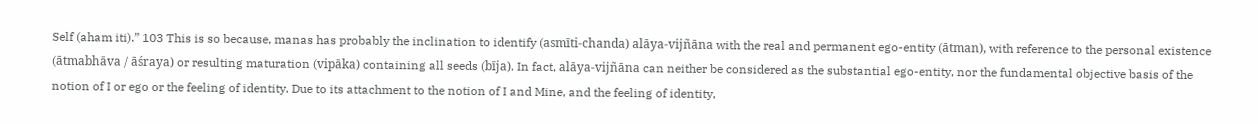Self (aham iti).” 103 This is so because, manas has probably the inclination to identify (asmīti-chanda) alāya-vijñāna with the real and permanent ego-entity (ātman), with reference to the personal existence (ātmabhāva / āśraya) or resulting maturation (vipāka) containing all seeds (bīja). In fact, alāya-vijñāna can neither be considered as the substantial ego-entity, nor the fundamental objective basis of the notion of I or ego or the feeling of identity. Due to its attachment to the notion of I and Mine, and the feeling of identity,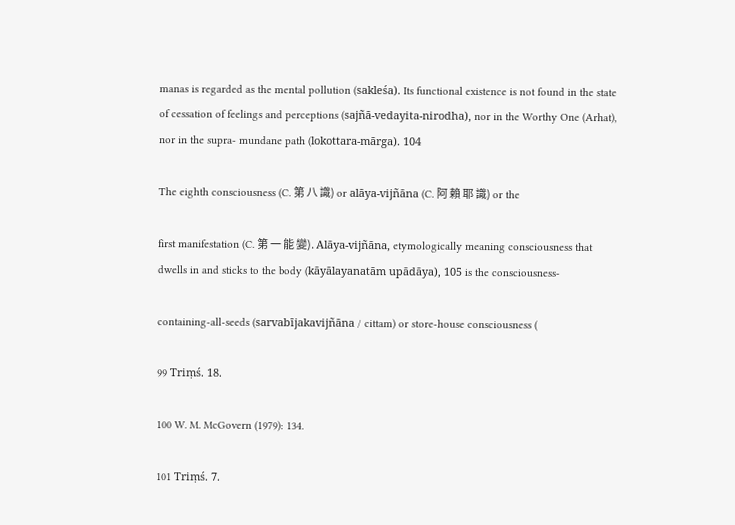manas is regarded as the mental pollution (sakleśa). Its functional existence is not found in the state of cessation of feelings and perceptions (sajñā-vedayita-nirodha), nor in the Worthy One (Arhat), nor in the supra- mundane path (lokottara-mārga). 104

The eighth consciousness (C. 第 八 識) or alāya-vijñāna (C. 阿 賴 耶 識) or the

first manifestation (C. 第 一 能 變). Alāya-vijñāna, etymologically meaning consciousness that dwells in and sticks to the body (kāyālayanatām upādāya), 105 is the consciousness-

containing-all-seeds (sarvabījakavijñāna / cittam) or store-house consciousness (

99 Triṃś. 18.

100 W. M. McGovern (1979): 134.

101 Triṃś. 7.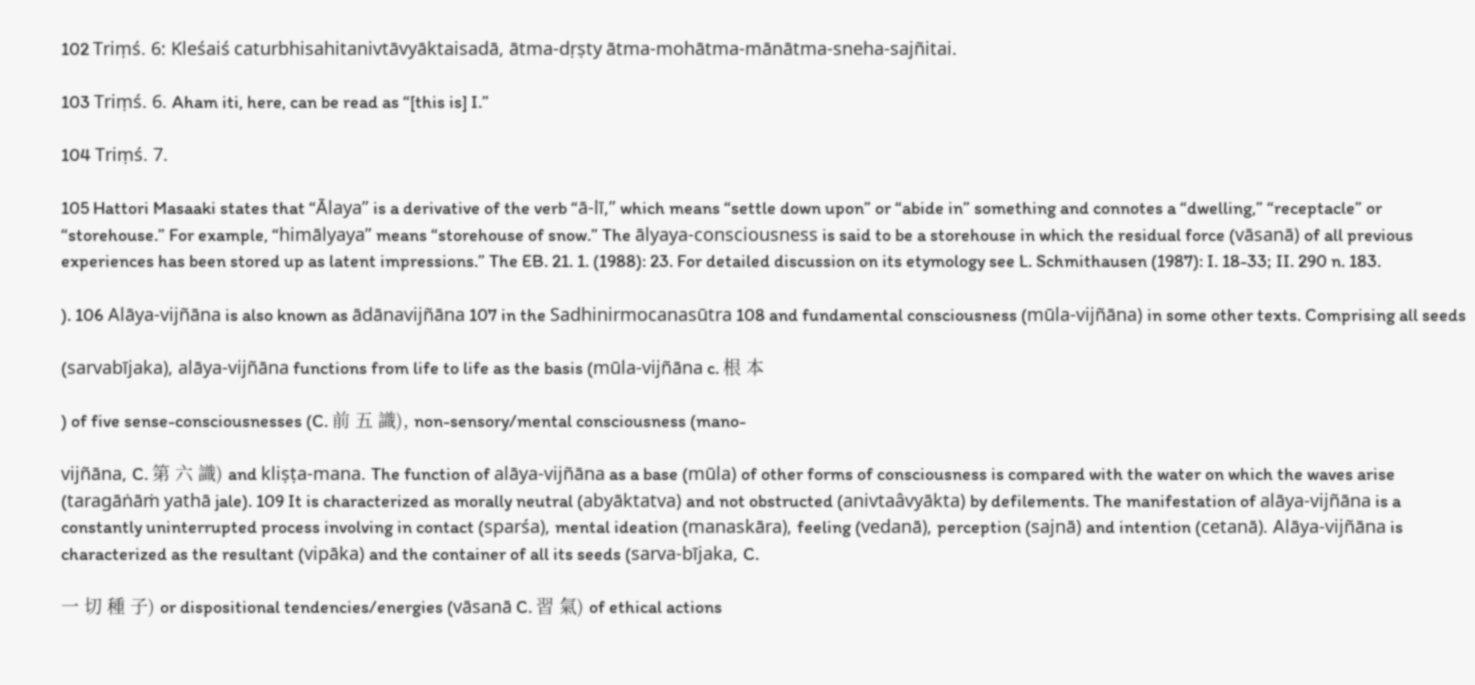102 Triṃś. 6: Kleśaiś caturbhisahitanivtāvyāktaisadā, ātma-dṛṣty ātma-mohātma-mānātma-sneha-sajñitai.

103 Triṃś. 6. Aham iti, here, can be read as “[this is] I.”

104 Triṃś. 7.

105 Hattori Masaaki states that “Ālaya” is a derivative of the verb “ā-lī,” which means “settle down upon” or “abide in” something and connotes a “dwelling,” “receptacle” or “storehouse.” For example, “himālyaya” means “storehouse of snow.” The ālyaya-consciousness is said to be a storehouse in which the residual force (vāsanā) of all previous experiences has been stored up as latent impressions.” The EB. 21. 1. (1988): 23. For detailed discussion on its etymology see L. Schmithausen (1987): I. 18-33; II. 290 n. 183.

). 106 Alāya-vijñāna is also known as ādānavijñāna 107 in the Sadhinirmocanasūtra 108 and fundamental consciousness (mūla-vijñāna) in some other texts. Comprising all seeds

(sarvabījaka), alāya-vijñāna functions from life to life as the basis (mūla-vijñāna c. 根 本

) of five sense-consciousnesses (C. 前 五 識), non-sensory/mental consciousness (mano-

vijñāna, C. 第 六 識) and kliṣṭa-mana. The function of alāya-vijñāna as a base (mūla) of other forms of consciousness is compared with the water on which the waves arise (taragāṅāṁ yathā jale). 109 It is characterized as morally neutral (abyāktatva) and not obstructed (anivtaâvyākta) by defilements. The manifestation of alāya-vijñāna is a constantly uninterrupted process involving in contact (sparśa), mental ideation (manaskāra), feeling (vedanā), perception (sajnā) and intention (cetanā). Alāya-vijñāna is characterized as the resultant (vipāka) and the container of all its seeds (sarva-bījaka, C.

一 切 種 子) or dispositional tendencies/energies (vāsanā C. 習 氣) of ethical actions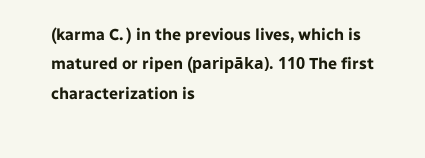(karma C. ) in the previous lives, which is matured or ripen (paripāka). 110 The first characterization is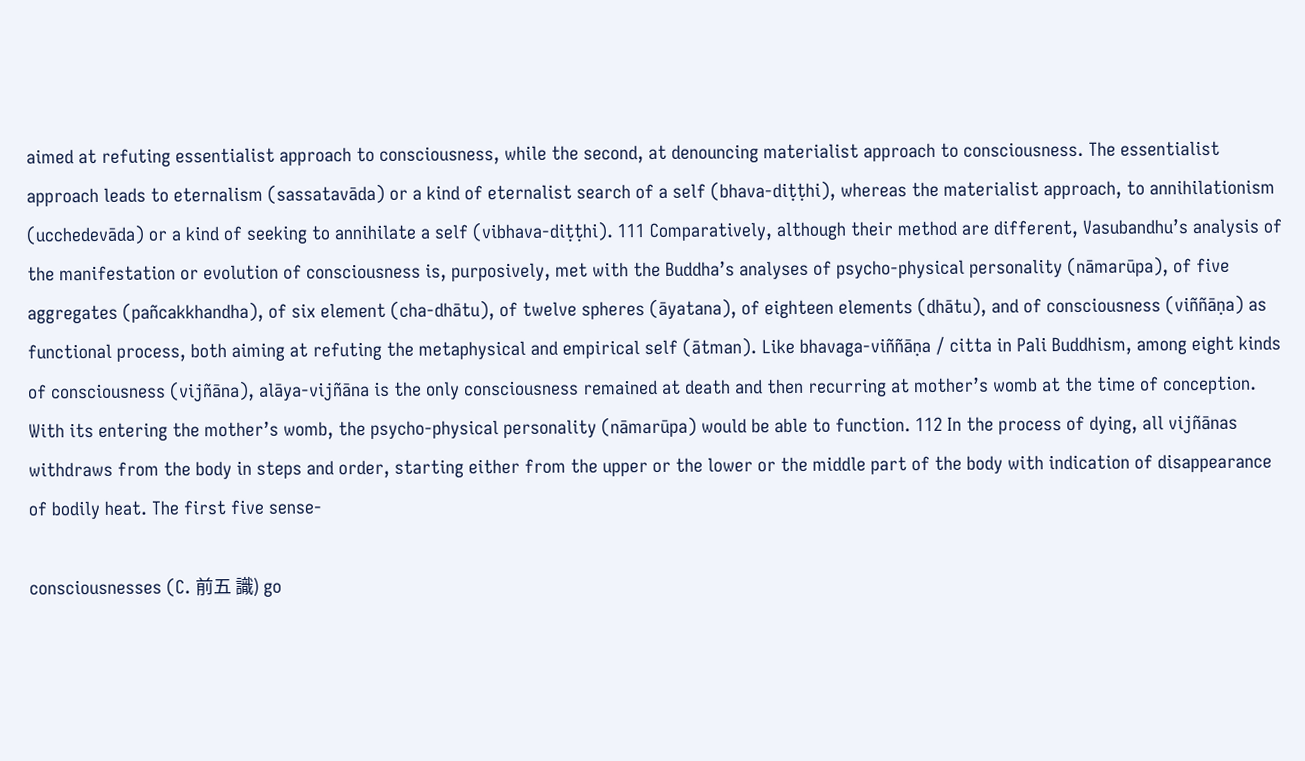aimed at refuting essentialist approach to consciousness, while the second, at denouncing materialist approach to consciousness. The essentialist approach leads to eternalism (sassatavāda) or a kind of eternalist search of a self (bhava-diṭṭhi), whereas the materialist approach, to annihilationism (ucchedevāda) or a kind of seeking to annihilate a self (vibhava-diṭṭhi). 111 Comparatively, although their method are different, Vasubandhu’s analysis of the manifestation or evolution of consciousness is, purposively, met with the Buddha’s analyses of psycho-physical personality (nāmarūpa), of five aggregates (pañcakkhandha), of six element (cha-dhātu), of twelve spheres (āyatana), of eighteen elements (dhātu), and of consciousness (viññāṇa) as functional process, both aiming at refuting the metaphysical and empirical self (ātman). Like bhavaga-viññāṇa / citta in Pali Buddhism, among eight kinds of consciousness (vijñāna), alāya-vijñāna is the only consciousness remained at death and then recurring at mother’s womb at the time of conception. With its entering the mother’s womb, the psycho-physical personality (nāmarūpa) would be able to function. 112 In the process of dying, all vijñānas withdraws from the body in steps and order, starting either from the upper or the lower or the middle part of the body with indication of disappearance of bodily heat. The first five sense-

consciousnesses (C. 前五 識) go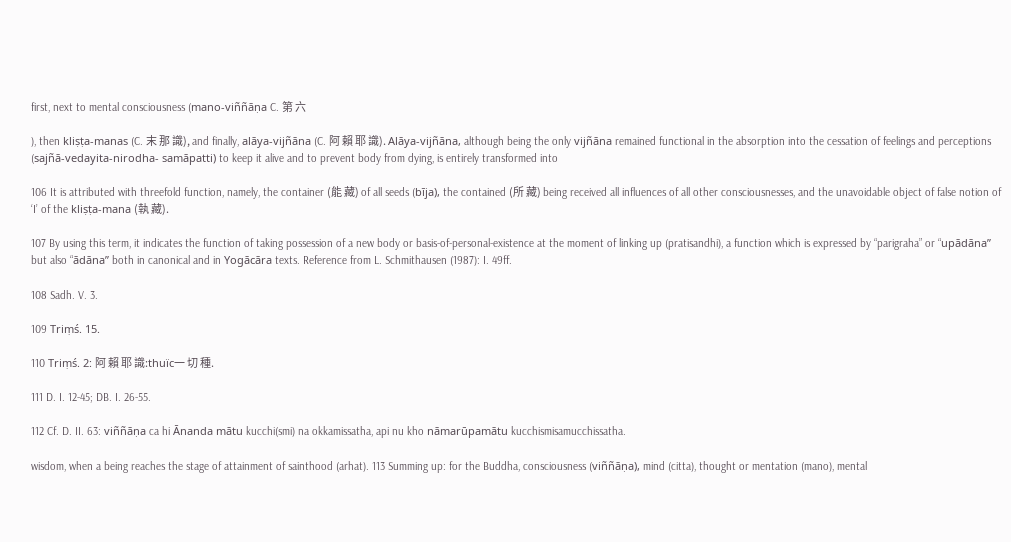first, next to mental consciousness (mano-viññāṇa C. 第 六

), then kliṣṭa-manas (C. 末 那 識), and finally, alāya-vijñāna (C. 阿 賴 耶 識). Alāya-vijñāna, although being the only vijñāna remained functional in the absorption into the cessation of feelings and perceptions (sajñā-vedayita-nirodha- samāpatti) to keep it alive and to prevent body from dying, is entirely transformed into

106 It is attributed with threefold function, namely, the container (能 藏) of all seeds (bīja), the contained (所 藏) being received all influences of all other consciousnesses, and the unavoidable object of false notion of ‘I’ of the kliṣṭa-mana (執 藏).

107 By using this term, it indicates the function of taking possession of a new body or basis-of-personal-existence at the moment of linking up (pratisandhi), a function which is expressed by “parigraha” or “upādāna” but also “ādāna” both in canonical and in Yogācāra texts. Reference from L. Schmithausen (1987): I. 49ff.

108 Sadh. V. 3.

109 Triṃś. 15.

110 Triṃś. 2: 阿 賴 耶 識:thuïc一 切 種.

111 D. I. 12-45; DB. I. 26-55.

112 Cf. D. II. 63: viññāṇa ca hi Ānanda mātu kucchi(smi) na okkamissatha, api nu kho nāmarūpamātu kucchismisamucchissatha.

wisdom, when a being reaches the stage of attainment of sainthood (arhat). 113 Summing up: for the Buddha, consciousness (viññāṇa), mind (citta), thought or mentation (mano), mental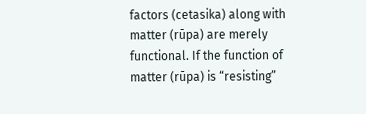factors (cetasika) along with matter (rūpa) are merely functional. If the function of matter (rūpa) is “resisting”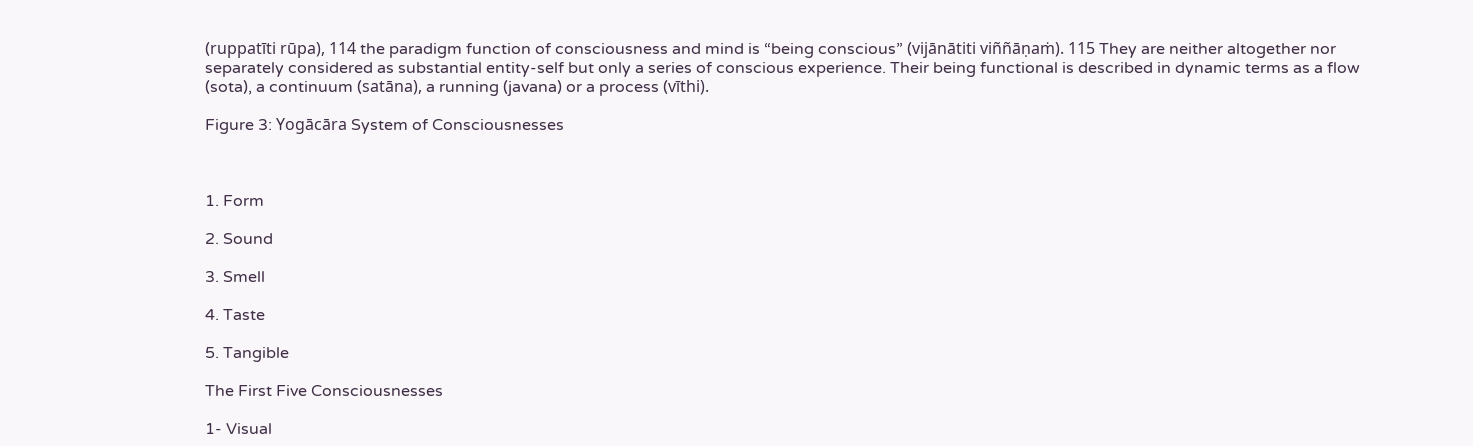(ruppatīti rūpa), 114 the paradigm function of consciousness and mind is “being conscious” (vijānātiti viññāṇaṁ). 115 They are neither altogether nor separately considered as substantial entity-self but only a series of conscious experience. Their being functional is described in dynamic terms as a flow (sota), a continuum (satāna), a running (javana) or a process (vīthi).

Figure 3: Yogācāra System of Consciousnesses



1. Form

2. Sound

3. Smell

4. Taste

5. Tangible

The First Five Consciousnesses

1- Visual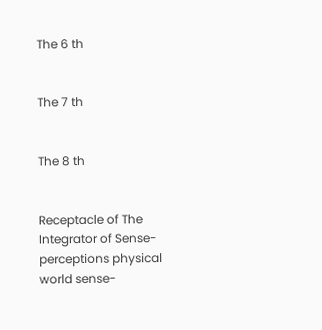The 6 th


The 7 th


The 8 th


Receptacle of The Integrator of Sense-perceptions physical world sense-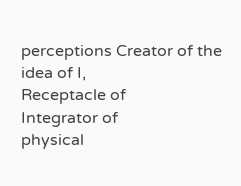perceptions Creator of the idea of I,
Receptacle of
Integrator of
physical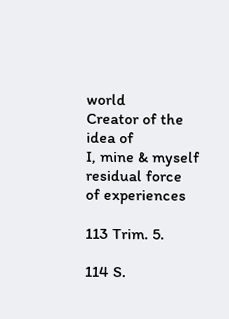world
Creator of the
idea of
I, mine & myself
residual force
of experiences

113 Trim. 5.

114 S.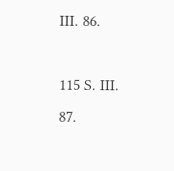III. 86.

115 S. III. 87.